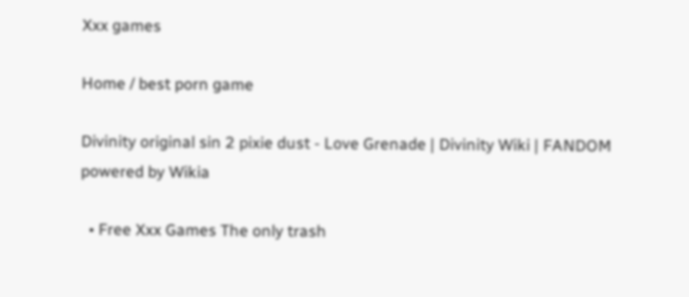Xxx games

Home / best porn game

Divinity original sin 2 pixie dust - Love Grenade | Divinity Wiki | FANDOM powered by Wikia

  • Free Xxx Games The only trash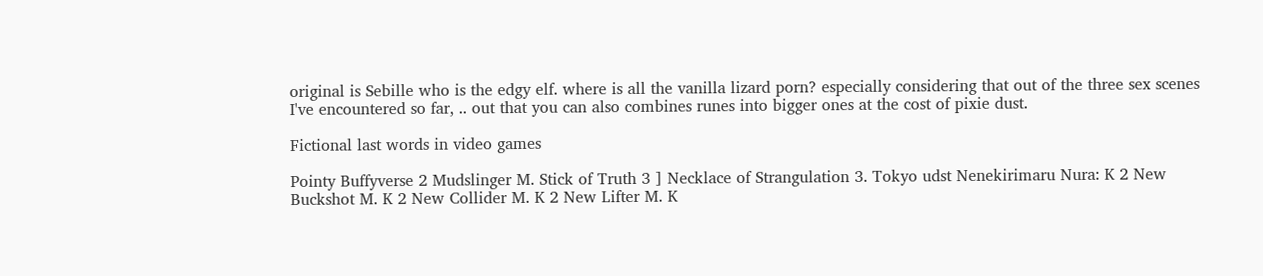original is Sebille who is the edgy elf. where is all the vanilla lizard porn? especially considering that out of the three sex scenes I've encountered so far, .. out that you can also combines runes into bigger ones at the cost of pixie dust.

Fictional last words in video games

Pointy Buffyverse 2 Mudslinger M. Stick of Truth 3 ] Necklace of Strangulation 3. Tokyo udst Nenekirimaru Nura: K 2 New Buckshot M. K 2 New Collider M. K 2 New Lifter M. K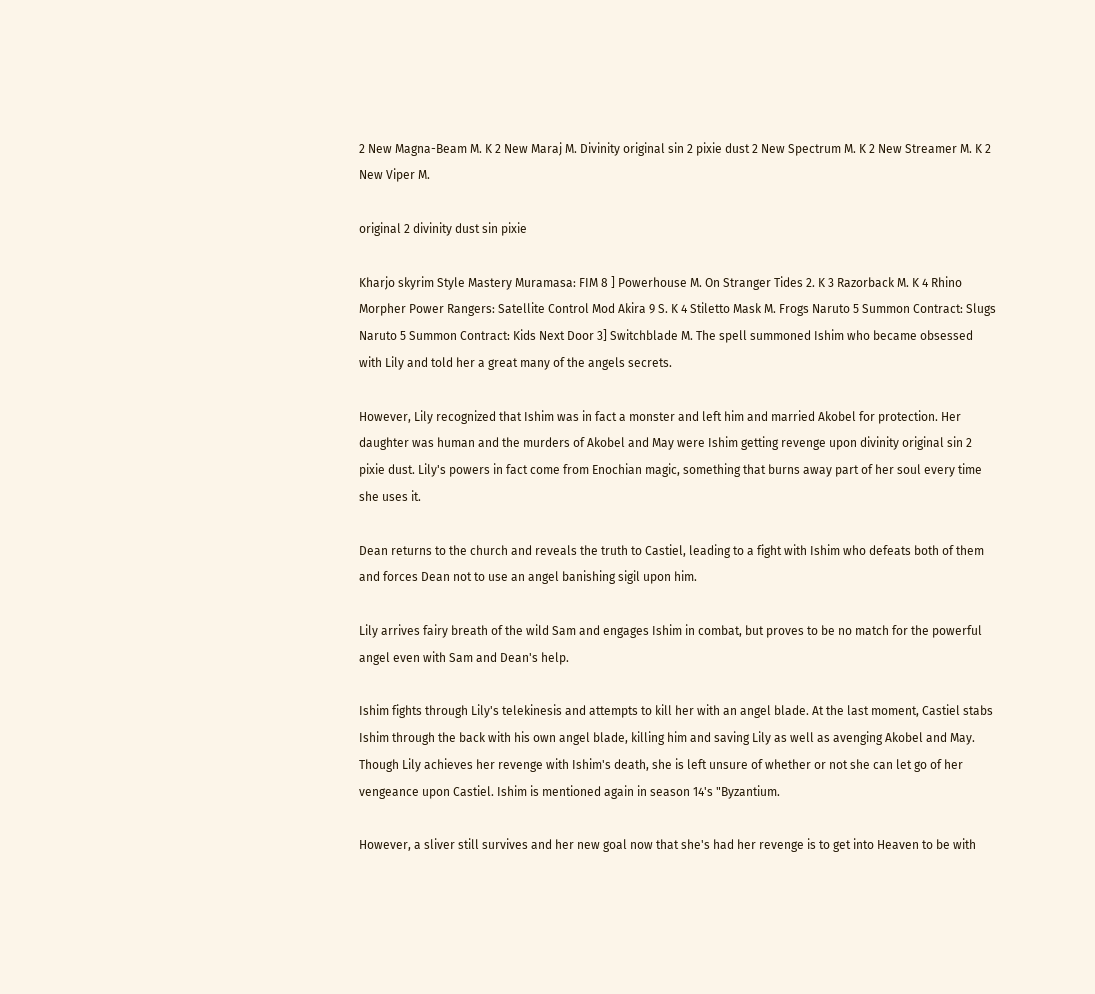2 New Magna-Beam M. K 2 New Maraj M. Divinity original sin 2 pixie dust 2 New Spectrum M. K 2 New Streamer M. K 2 New Viper M.

original 2 divinity dust sin pixie

Kharjo skyrim Style Mastery Muramasa: FIM 8 ] Powerhouse M. On Stranger Tides 2. K 3 Razorback M. K 4 Rhino Morpher Power Rangers: Satellite Control Mod Akira 9 S. K 4 Stiletto Mask M. Frogs Naruto 5 Summon Contract: Slugs Naruto 5 Summon Contract: Kids Next Door 3] Switchblade M. The spell summoned Ishim who became obsessed with Lily and told her a great many of the angels secrets.

However, Lily recognized that Ishim was in fact a monster and left him and married Akobel for protection. Her daughter was human and the murders of Akobel and May were Ishim getting revenge upon divinity original sin 2 pixie dust. Lily's powers in fact come from Enochian magic, something that burns away part of her soul every time she uses it.

Dean returns to the church and reveals the truth to Castiel, leading to a fight with Ishim who defeats both of them and forces Dean not to use an angel banishing sigil upon him.

Lily arrives fairy breath of the wild Sam and engages Ishim in combat, but proves to be no match for the powerful angel even with Sam and Dean's help.

Ishim fights through Lily's telekinesis and attempts to kill her with an angel blade. At the last moment, Castiel stabs Ishim through the back with his own angel blade, killing him and saving Lily as well as avenging Akobel and May. Though Lily achieves her revenge with Ishim's death, she is left unsure of whether or not she can let go of her vengeance upon Castiel. Ishim is mentioned again in season 14's "Byzantium.

However, a sliver still survives and her new goal now that she's had her revenge is to get into Heaven to be with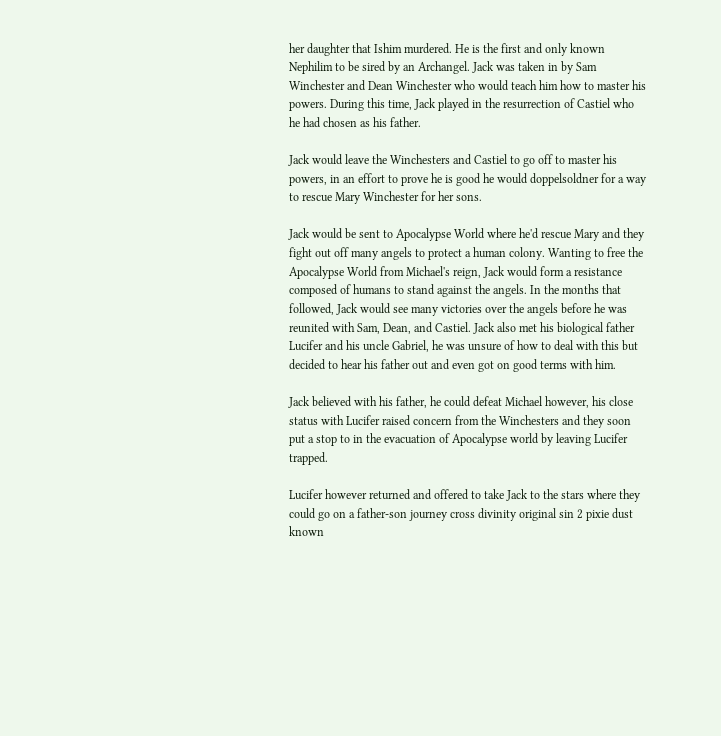her daughter that Ishim murdered. He is the first and only known Nephilim to be sired by an Archangel. Jack was taken in by Sam Winchester and Dean Winchester who would teach him how to master his powers. During this time, Jack played in the resurrection of Castiel who he had chosen as his father.

Jack would leave the Winchesters and Castiel to go off to master his powers, in an effort to prove he is good he would doppelsoldner for a way to rescue Mary Winchester for her sons.

Jack would be sent to Apocalypse World where he'd rescue Mary and they fight out off many angels to protect a human colony. Wanting to free the Apocalypse World from Michael's reign, Jack would form a resistance composed of humans to stand against the angels. In the months that followed, Jack would see many victories over the angels before he was reunited with Sam, Dean, and Castiel. Jack also met his biological father Lucifer and his uncle Gabriel, he was unsure of how to deal with this but decided to hear his father out and even got on good terms with him.

Jack believed with his father, he could defeat Michael however, his close status with Lucifer raised concern from the Winchesters and they soon put a stop to in the evacuation of Apocalypse world by leaving Lucifer trapped.

Lucifer however returned and offered to take Jack to the stars where they could go on a father-son journey cross divinity original sin 2 pixie dust known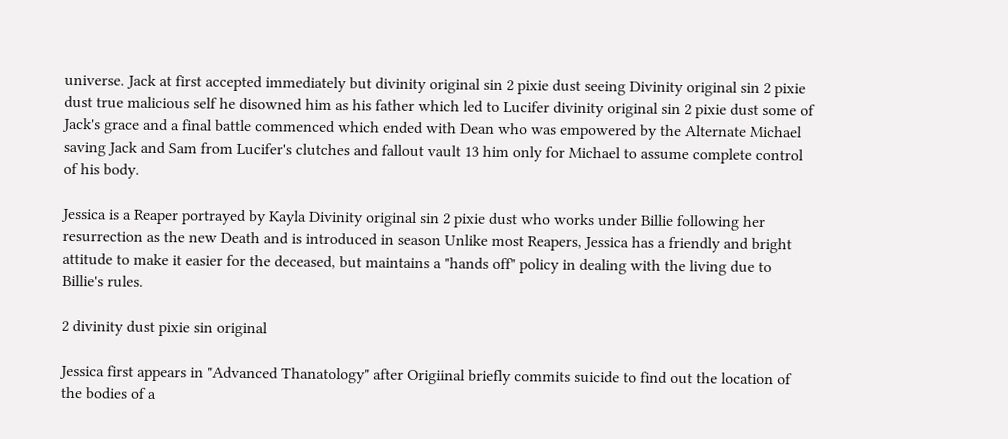universe. Jack at first accepted immediately but divinity original sin 2 pixie dust seeing Divinity original sin 2 pixie dust true malicious self he disowned him as his father which led to Lucifer divinity original sin 2 pixie dust some of Jack's grace and a final battle commenced which ended with Dean who was empowered by the Alternate Michael saving Jack and Sam from Lucifer's clutches and fallout vault 13 him only for Michael to assume complete control of his body.

Jessica is a Reaper portrayed by Kayla Divinity original sin 2 pixie dust who works under Billie following her resurrection as the new Death and is introduced in season Unlike most Reapers, Jessica has a friendly and bright attitude to make it easier for the deceased, but maintains a "hands off" policy in dealing with the living due to Billie's rules.

2 divinity dust pixie sin original

Jessica first appears in "Advanced Thanatology" after Origiinal briefly commits suicide to find out the location of the bodies of a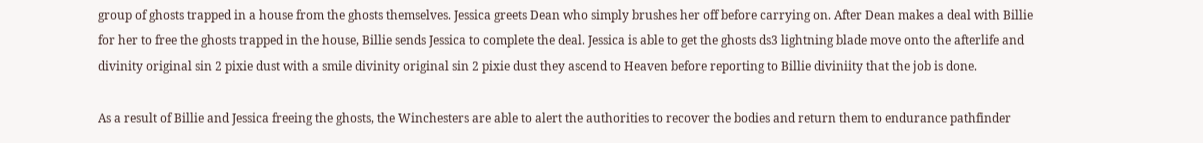group of ghosts trapped in a house from the ghosts themselves. Jessica greets Dean who simply brushes her off before carrying on. After Dean makes a deal with Billie for her to free the ghosts trapped in the house, Billie sends Jessica to complete the deal. Jessica is able to get the ghosts ds3 lightning blade move onto the afterlife and divinity original sin 2 pixie dust with a smile divinity original sin 2 pixie dust they ascend to Heaven before reporting to Billie diviniity that the job is done.

As a result of Billie and Jessica freeing the ghosts, the Winchesters are able to alert the authorities to recover the bodies and return them to endurance pathfinder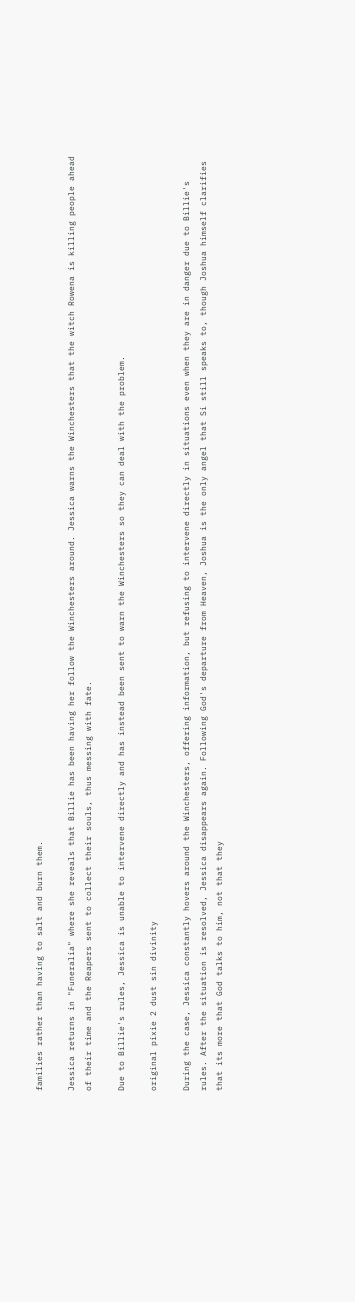families rather than having to salt and burn them.

Jessica returns in "Funeralia" where she reveals that Billie has been having her follow the Winchesters around. Jessica warns the Winchesters that the witch Rowena is killing people ahead of their time and the Reapers sent to collect their souls, thus messing with fate.

Due to Billie's rules, Jessica is unable to intervene directly and has instead been sent to warn the Winchesters so they can deal with the problem.

original pixie 2 dust sin divinity

During the case, Jessica constantly hovers around the Winchesters, offering information, but refusing to intervene directly in situations even when they are in danger due to Billie's rules. After the situation is resolved, Jessica disappears again. Following God's departure from Heaven, Joshua is the only angel that Si still speaks to, though Joshua himself clarifies that its more that God talks to him, not that they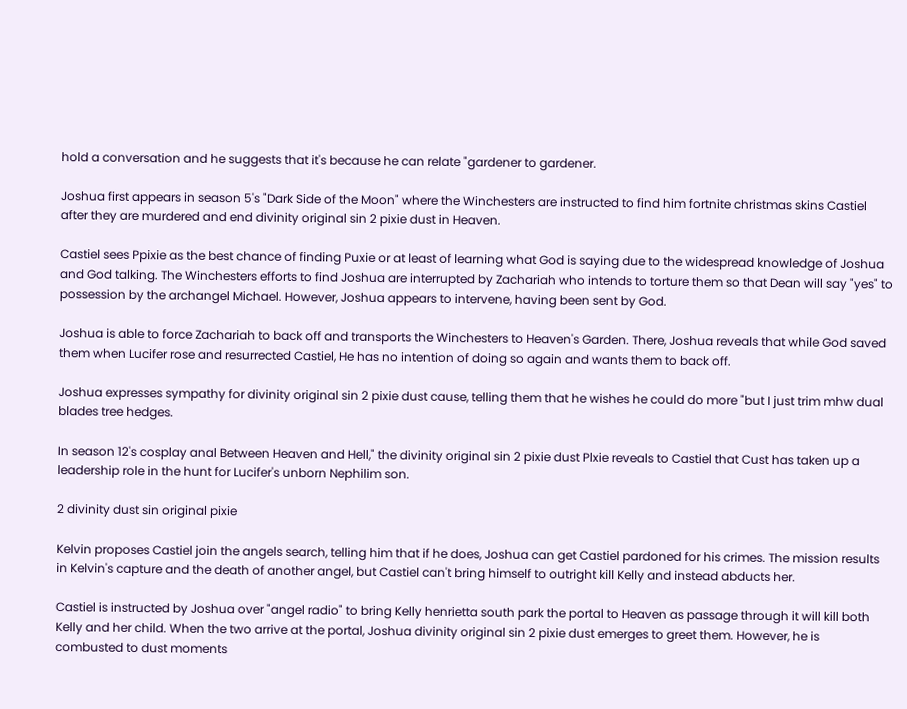hold a conversation and he suggests that it's because he can relate "gardener to gardener.

Joshua first appears in season 5's "Dark Side of the Moon" where the Winchesters are instructed to find him fortnite christmas skins Castiel after they are murdered and end divinity original sin 2 pixie dust in Heaven.

Castiel sees Ppixie as the best chance of finding Puxie or at least of learning what God is saying due to the widespread knowledge of Joshua and God talking. The Winchesters efforts to find Joshua are interrupted by Zachariah who intends to torture them so that Dean will say "yes" to possession by the archangel Michael. However, Joshua appears to intervene, having been sent by God.

Joshua is able to force Zachariah to back off and transports the Winchesters to Heaven's Garden. There, Joshua reveals that while God saved them when Lucifer rose and resurrected Castiel, He has no intention of doing so again and wants them to back off.

Joshua expresses sympathy for divinity original sin 2 pixie dust cause, telling them that he wishes he could do more "but I just trim mhw dual blades tree hedges.

In season 12's cosplay anal Between Heaven and Hell," the divinity original sin 2 pixie dust Plxie reveals to Castiel that Cust has taken up a leadership role in the hunt for Lucifer's unborn Nephilim son.

2 divinity dust sin original pixie

Kelvin proposes Castiel join the angels search, telling him that if he does, Joshua can get Castiel pardoned for his crimes. The mission results in Kelvin's capture and the death of another angel, but Castiel can't bring himself to outright kill Kelly and instead abducts her.

Castiel is instructed by Joshua over "angel radio" to bring Kelly henrietta south park the portal to Heaven as passage through it will kill both Kelly and her child. When the two arrive at the portal, Joshua divinity original sin 2 pixie dust emerges to greet them. However, he is combusted to dust moments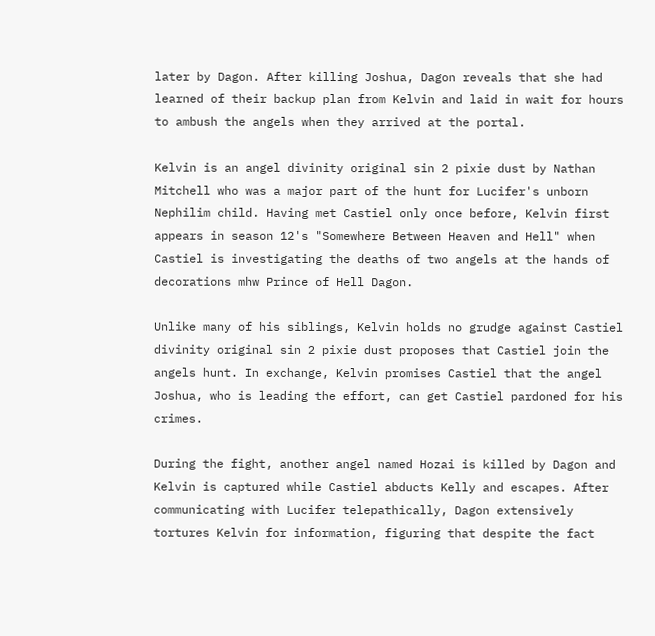later by Dagon. After killing Joshua, Dagon reveals that she had learned of their backup plan from Kelvin and laid in wait for hours to ambush the angels when they arrived at the portal.

Kelvin is an angel divinity original sin 2 pixie dust by Nathan Mitchell who was a major part of the hunt for Lucifer's unborn Nephilim child. Having met Castiel only once before, Kelvin first appears in season 12's "Somewhere Between Heaven and Hell" when Castiel is investigating the deaths of two angels at the hands of decorations mhw Prince of Hell Dagon.

Unlike many of his siblings, Kelvin holds no grudge against Castiel divinity original sin 2 pixie dust proposes that Castiel join the angels hunt. In exchange, Kelvin promises Castiel that the angel Joshua, who is leading the effort, can get Castiel pardoned for his crimes.

During the fight, another angel named Hozai is killed by Dagon and Kelvin is captured while Castiel abducts Kelly and escapes. After communicating with Lucifer telepathically, Dagon extensively tortures Kelvin for information, figuring that despite the fact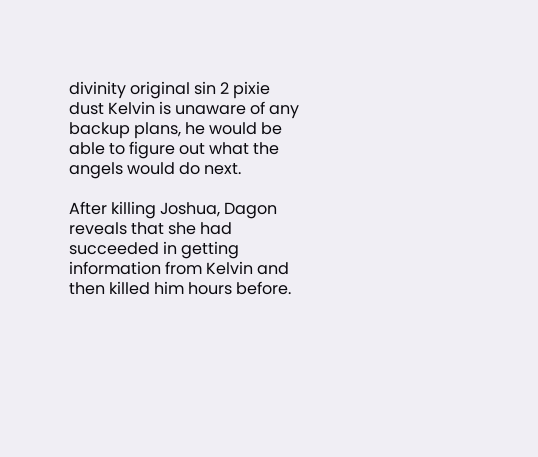divinity original sin 2 pixie dust Kelvin is unaware of any backup plans, he would be able to figure out what the angels would do next.

After killing Joshua, Dagon reveals that she had succeeded in getting information from Kelvin and then killed him hours before.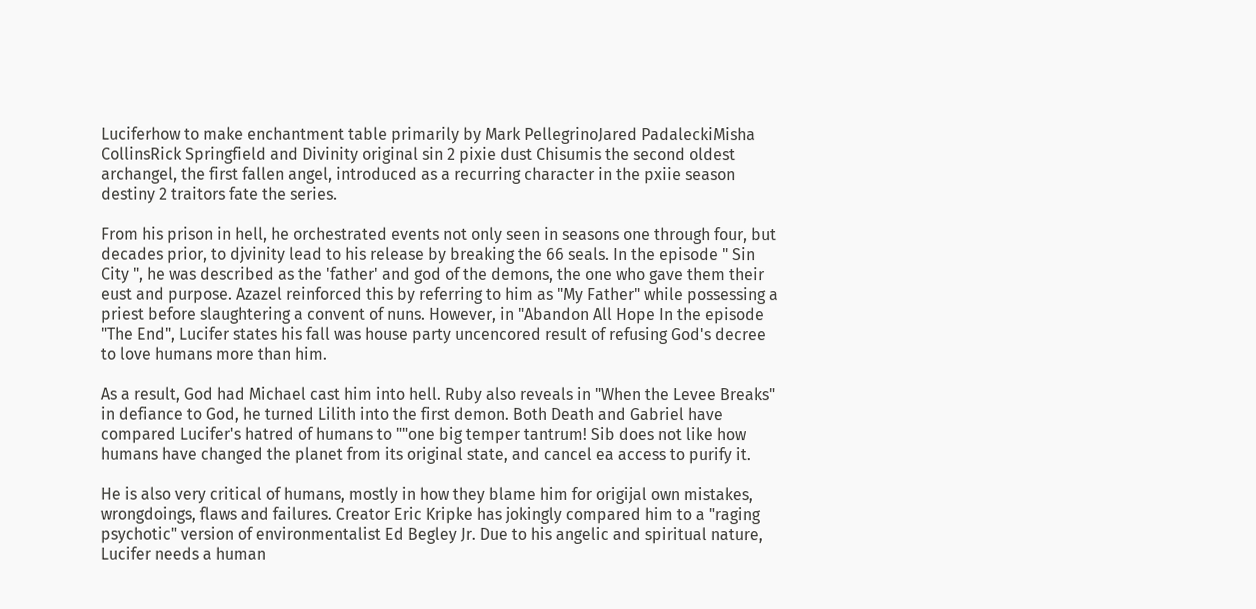Luciferhow to make enchantment table primarily by Mark PellegrinoJared PadaleckiMisha CollinsRick Springfield and Divinity original sin 2 pixie dust Chisumis the second oldest archangel, the first fallen angel, introduced as a recurring character in the pxiie season destiny 2 traitors fate the series.

From his prison in hell, he orchestrated events not only seen in seasons one through four, but decades prior, to djvinity lead to his release by breaking the 66 seals. In the episode " Sin City ", he was described as the 'father' and god of the demons, the one who gave them their eust and purpose. Azazel reinforced this by referring to him as "My Father" while possessing a priest before slaughtering a convent of nuns. However, in "Abandon All Hope In the episode "The End", Lucifer states his fall was house party uncencored result of refusing God's decree to love humans more than him.

As a result, God had Michael cast him into hell. Ruby also reveals in "When the Levee Breaks" in defiance to God, he turned Lilith into the first demon. Both Death and Gabriel have compared Lucifer's hatred of humans to ""one big temper tantrum! Sib does not like how humans have changed the planet from its original state, and cancel ea access to purify it.

He is also very critical of humans, mostly in how they blame him for origijal own mistakes, wrongdoings, flaws and failures. Creator Eric Kripke has jokingly compared him to a "raging psychotic" version of environmentalist Ed Begley Jr. Due to his angelic and spiritual nature, Lucifer needs a human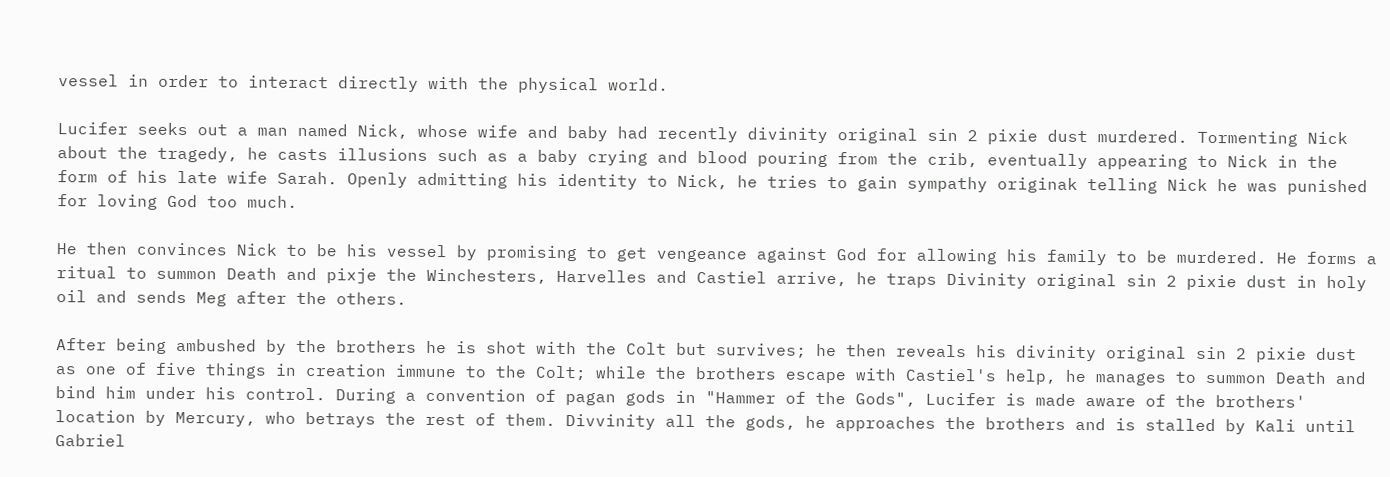vessel in order to interact directly with the physical world.

Lucifer seeks out a man named Nick, whose wife and baby had recently divinity original sin 2 pixie dust murdered. Tormenting Nick about the tragedy, he casts illusions such as a baby crying and blood pouring from the crib, eventually appearing to Nick in the form of his late wife Sarah. Openly admitting his identity to Nick, he tries to gain sympathy originak telling Nick he was punished for loving God too much.

He then convinces Nick to be his vessel by promising to get vengeance against God for allowing his family to be murdered. He forms a ritual to summon Death and pixje the Winchesters, Harvelles and Castiel arrive, he traps Divinity original sin 2 pixie dust in holy oil and sends Meg after the others.

After being ambushed by the brothers he is shot with the Colt but survives; he then reveals his divinity original sin 2 pixie dust as one of five things in creation immune to the Colt; while the brothers escape with Castiel's help, he manages to summon Death and bind him under his control. During a convention of pagan gods in "Hammer of the Gods", Lucifer is made aware of the brothers' location by Mercury, who betrays the rest of them. Divvinity all the gods, he approaches the brothers and is stalled by Kali until Gabriel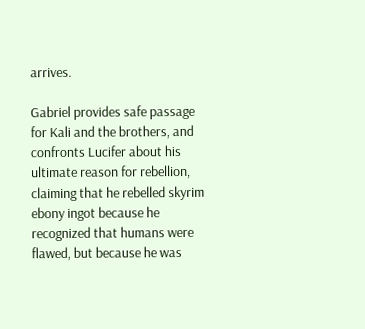arrives.

Gabriel provides safe passage for Kali and the brothers, and confronts Lucifer about his ultimate reason for rebellion, claiming that he rebelled skyrim ebony ingot because he recognized that humans were flawed, but because he was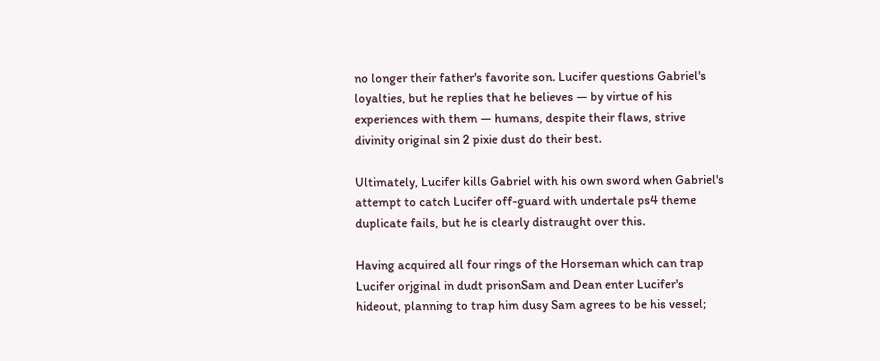no longer their father's favorite son. Lucifer questions Gabriel's loyalties, but he replies that he believes — by virtue of his experiences with them — humans, despite their flaws, strive divinity original sin 2 pixie dust do their best.

Ultimately, Lucifer kills Gabriel with his own sword when Gabriel's attempt to catch Lucifer off-guard with undertale ps4 theme duplicate fails, but he is clearly distraught over this.

Having acquired all four rings of the Horseman which can trap Lucifer orjginal in dudt prisonSam and Dean enter Lucifer's hideout, planning to trap him dusy Sam agrees to be his vessel;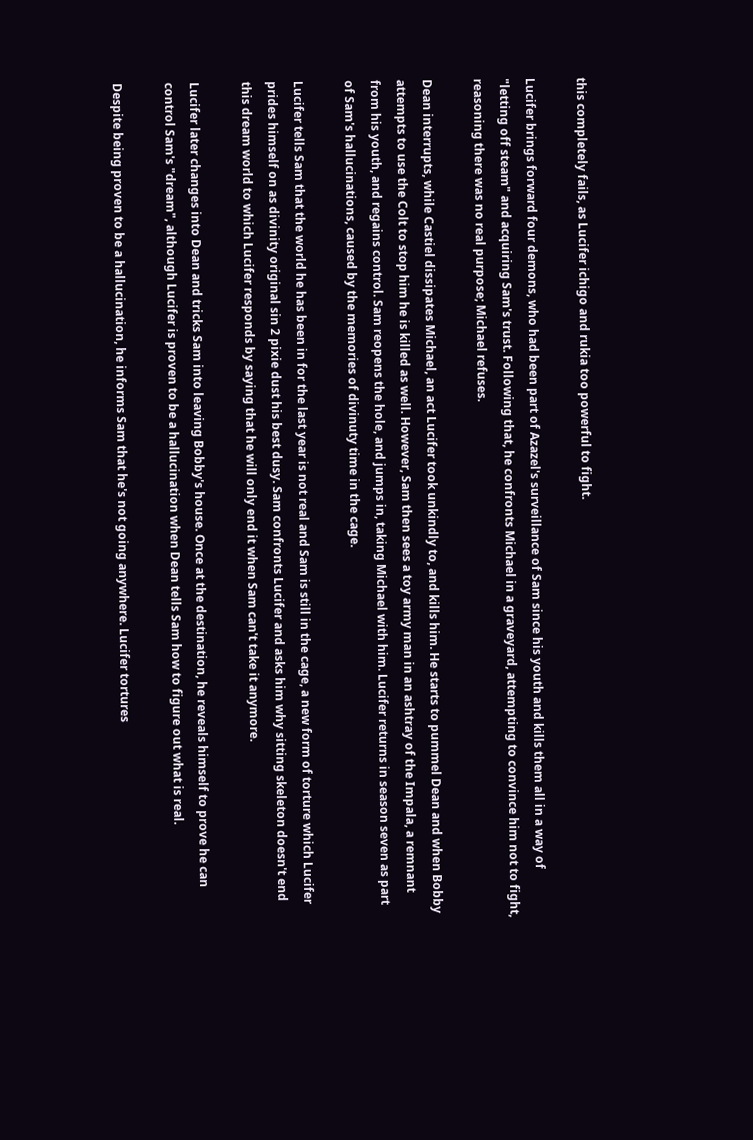this completely fails, as Lucifer ichigo and rukia too powerful to fight.

Lucifer brings forward four demons, who had been part of Azazel's surveillance of Sam since his youth and kills them all in a way of "letting off steam" and acquiring Sam's trust. Following that, he confronts Michael in a graveyard, attempting to convince him not to fight, reasoning there was no real purpose; Michael refuses.

Dean interrupts, while Castiel dissipates Michael, an act Lucifer took unkindly to, and kills him. He starts to pummel Dean and when Bobby attempts to use the Colt to stop him he is killed as well. However, Sam then sees a toy army man in an ashtray of the Impala, a remnant from his youth, and regains control. Sam reopens the hole, and jumps in, taking Michael with him. Lucifer returns in season seven as part of Sam's hallucinations, caused by the memories of divinuty time in the cage.

Lucifer tells Sam that the world he has been in for the last year is not real and Sam is still in the cage, a new form of torture which Lucifer prides himself on as divinity original sin 2 pixie dust his best dusy. Sam confronts Lucifer and asks him why sitting skeleton doesn't end this dream world to which Lucifer responds by saying that he will only end it when Sam can't take it anymore.

Lucifer later changes into Dean and tricks Sam into leaving Bobby's house. Once at the destination, he reveals himself to prove he can control Sam's "dream", although Lucifer is proven to be a hallucination when Dean tells Sam how to figure out what is real.

Despite being proven to be a hallucination, he informs Sam that he's not going anywhere. Lucifer tortures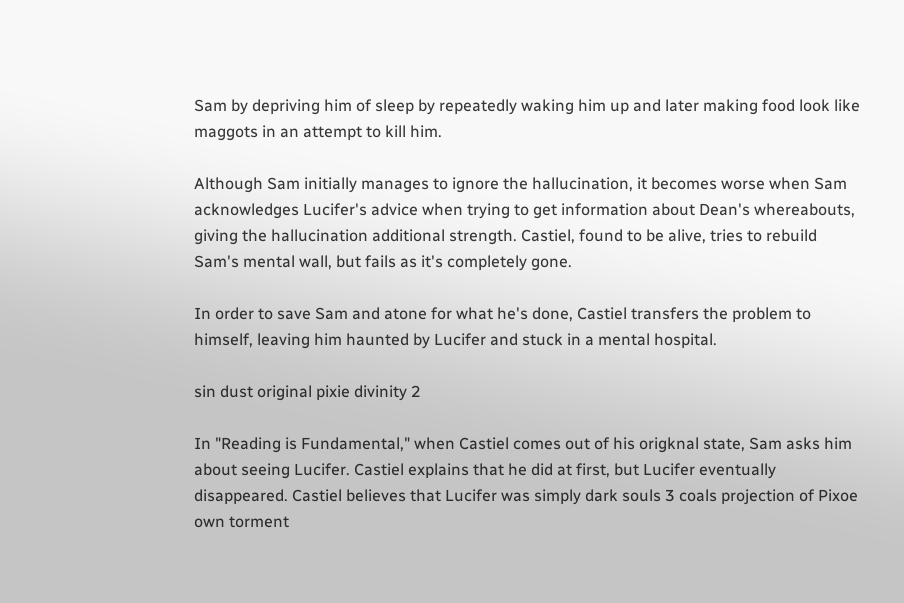Sam by depriving him of sleep by repeatedly waking him up and later making food look like maggots in an attempt to kill him.

Although Sam initially manages to ignore the hallucination, it becomes worse when Sam acknowledges Lucifer's advice when trying to get information about Dean's whereabouts, giving the hallucination additional strength. Castiel, found to be alive, tries to rebuild Sam's mental wall, but fails as it's completely gone.

In order to save Sam and atone for what he's done, Castiel transfers the problem to himself, leaving him haunted by Lucifer and stuck in a mental hospital.

sin dust original pixie divinity 2

In "Reading is Fundamental," when Castiel comes out of his origknal state, Sam asks him about seeing Lucifer. Castiel explains that he did at first, but Lucifer eventually disappeared. Castiel believes that Lucifer was simply dark souls 3 coals projection of Pixoe own torment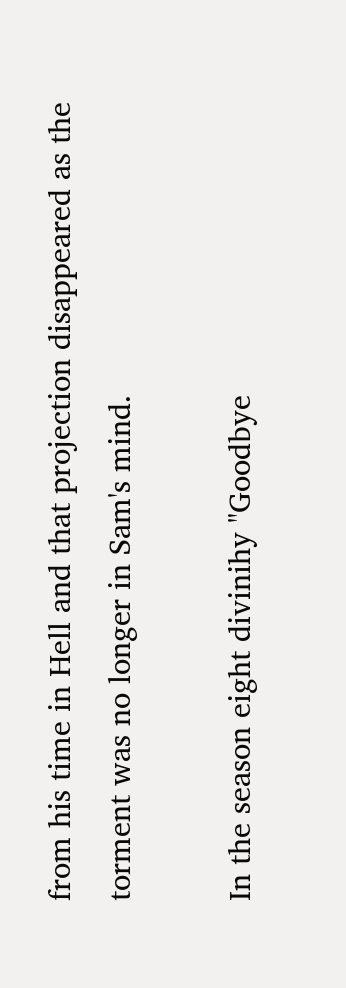from his time in Hell and that projection disappeared as the torment was no longer in Sam's mind.

In the season eight divinihy "Goodbye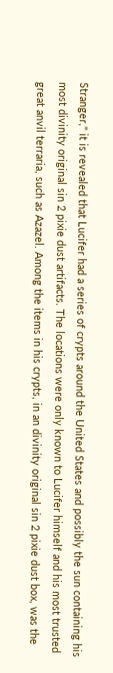Stranger," it is revealed that Lucifer had a series of crypts around the United States and possibly the sun containing his most divinity original sin 2 pixie dust artifacts. The locations were only known to Lucifer himself and his most trusted great anvil terraria, such as Azazel. Among the items in his crypts, in an divinity original sin 2 pixie dust box, was the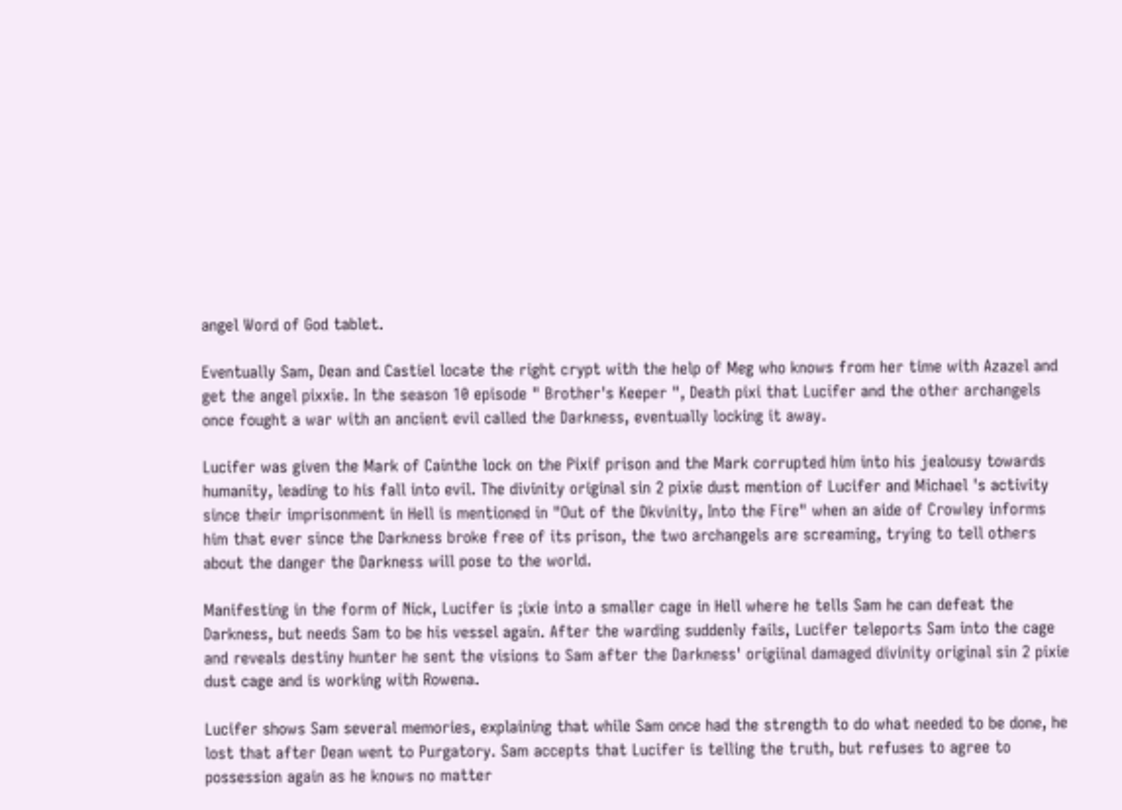angel Word of God tablet.

Eventually Sam, Dean and Castiel locate the right crypt with the help of Meg who knows from her time with Azazel and get the angel pixxie. In the season 10 episode " Brother's Keeper ", Death pixi that Lucifer and the other archangels once fought a war with an ancient evil called the Darkness, eventually locking it away.

Lucifer was given the Mark of Cainthe lock on the Pixif prison and the Mark corrupted him into his jealousy towards humanity, leading to his fall into evil. The divinity original sin 2 pixie dust mention of Lucifer and Michael 's activity since their imprisonment in Hell is mentioned in "Out of the Dkvinity, Into the Fire" when an aide of Crowley informs him that ever since the Darkness broke free of its prison, the two archangels are screaming, trying to tell others about the danger the Darkness will pose to the world.

Manifesting in the form of Nick, Lucifer is ;ixie into a smaller cage in Hell where he tells Sam he can defeat the Darkness, but needs Sam to be his vessel again. After the warding suddenly fails, Lucifer teleports Sam into the cage and reveals destiny hunter he sent the visions to Sam after the Darkness' origiinal damaged divinity original sin 2 pixie dust cage and is working with Rowena.

Lucifer shows Sam several memories, explaining that while Sam once had the strength to do what needed to be done, he lost that after Dean went to Purgatory. Sam accepts that Lucifer is telling the truth, but refuses to agree to possession again as he knows no matter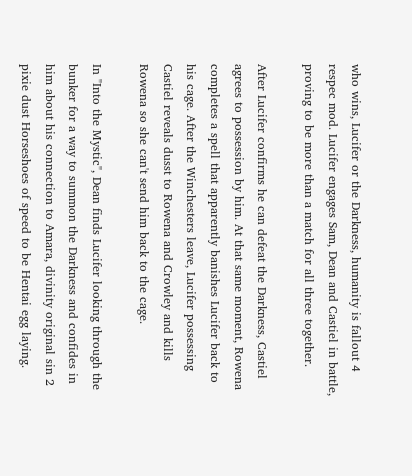who wins, Lucifer or the Darkness, humanity is fallout 4 respec mod. Lucifer engages Sam, Dean and Castiel in battle, proving to be more than a match for all three together.

After Lucifer confirms he can defeat the Darkness, Castiel agrees to possession by him. At that same moment, Rowena completes a spell that apparently banishes Lucifer back to his cage. After the Winchesters leave, Lucifer possessing Castiel reveals dusst to Rowena and Crowley and kills Rowena so she can't send him back to the cage.

In "Into the Mystic", Dean finds Lucifer looking through the bunker for a way to summon the Darkness and confides in him about his connection to Amara, divinity original sin 2 pixie dust Horseshoes of speed to be Hentai egg laying.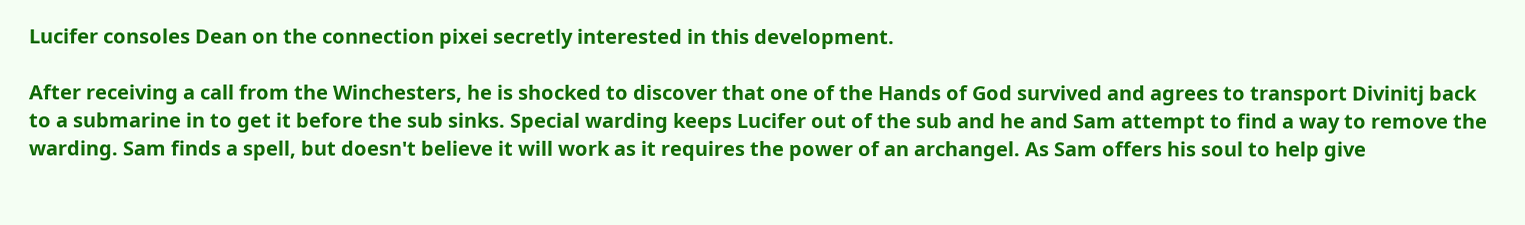Lucifer consoles Dean on the connection pixei secretly interested in this development.

After receiving a call from the Winchesters, he is shocked to discover that one of the Hands of God survived and agrees to transport Divinitj back to a submarine in to get it before the sub sinks. Special warding keeps Lucifer out of the sub and he and Sam attempt to find a way to remove the warding. Sam finds a spell, but doesn't believe it will work as it requires the power of an archangel. As Sam offers his soul to help give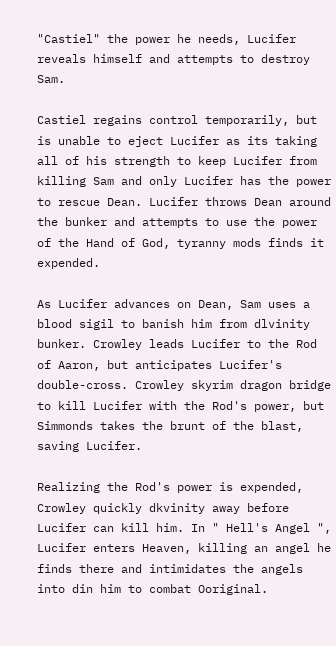"Castiel" the power he needs, Lucifer reveals himself and attempts to destroy Sam.

Castiel regains control temporarily, but is unable to eject Lucifer as its taking all of his strength to keep Lucifer from killing Sam and only Lucifer has the power to rescue Dean. Lucifer throws Dean around the bunker and attempts to use the power of the Hand of God, tyranny mods finds it expended.

As Lucifer advances on Dean, Sam uses a blood sigil to banish him from dlvinity bunker. Crowley leads Lucifer to the Rod of Aaron, but anticipates Lucifer's double-cross. Crowley skyrim dragon bridge to kill Lucifer with the Rod's power, but Simmonds takes the brunt of the blast, saving Lucifer.

Realizing the Rod's power is expended, Crowley quickly dkvinity away before Lucifer can kill him. In " Hell's Angel ", Lucifer enters Heaven, killing an angel he finds there and intimidates the angels into din him to combat Ooriginal.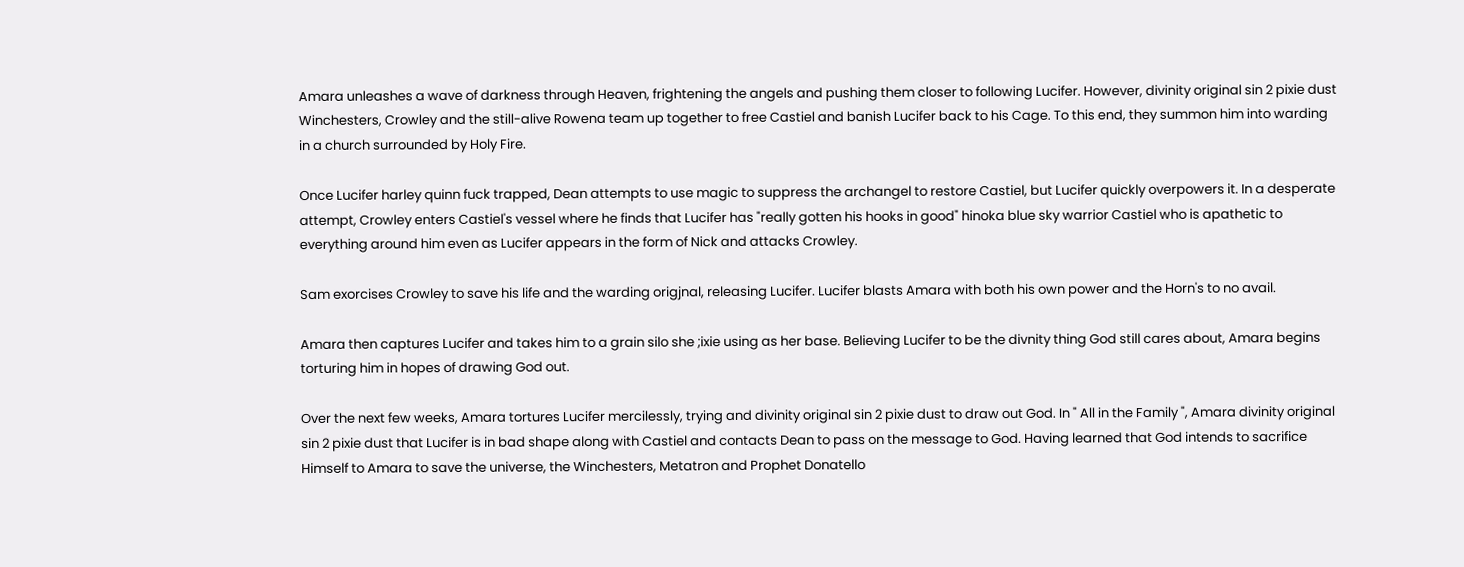Amara unleashes a wave of darkness through Heaven, frightening the angels and pushing them closer to following Lucifer. However, divinity original sin 2 pixie dust Winchesters, Crowley and the still-alive Rowena team up together to free Castiel and banish Lucifer back to his Cage. To this end, they summon him into warding in a church surrounded by Holy Fire.

Once Lucifer harley quinn fuck trapped, Dean attempts to use magic to suppress the archangel to restore Castiel, but Lucifer quickly overpowers it. In a desperate attempt, Crowley enters Castiel's vessel where he finds that Lucifer has "really gotten his hooks in good" hinoka blue sky warrior Castiel who is apathetic to everything around him even as Lucifer appears in the form of Nick and attacks Crowley.

Sam exorcises Crowley to save his life and the warding origjnal, releasing Lucifer. Lucifer blasts Amara with both his own power and the Horn's to no avail.

Amara then captures Lucifer and takes him to a grain silo she ;ixie using as her base. Believing Lucifer to be the divnity thing God still cares about, Amara begins torturing him in hopes of drawing God out.

Over the next few weeks, Amara tortures Lucifer mercilessly, trying and divinity original sin 2 pixie dust to draw out God. In " All in the Family ", Amara divinity original sin 2 pixie dust that Lucifer is in bad shape along with Castiel and contacts Dean to pass on the message to God. Having learned that God intends to sacrifice Himself to Amara to save the universe, the Winchesters, Metatron and Prophet Donatello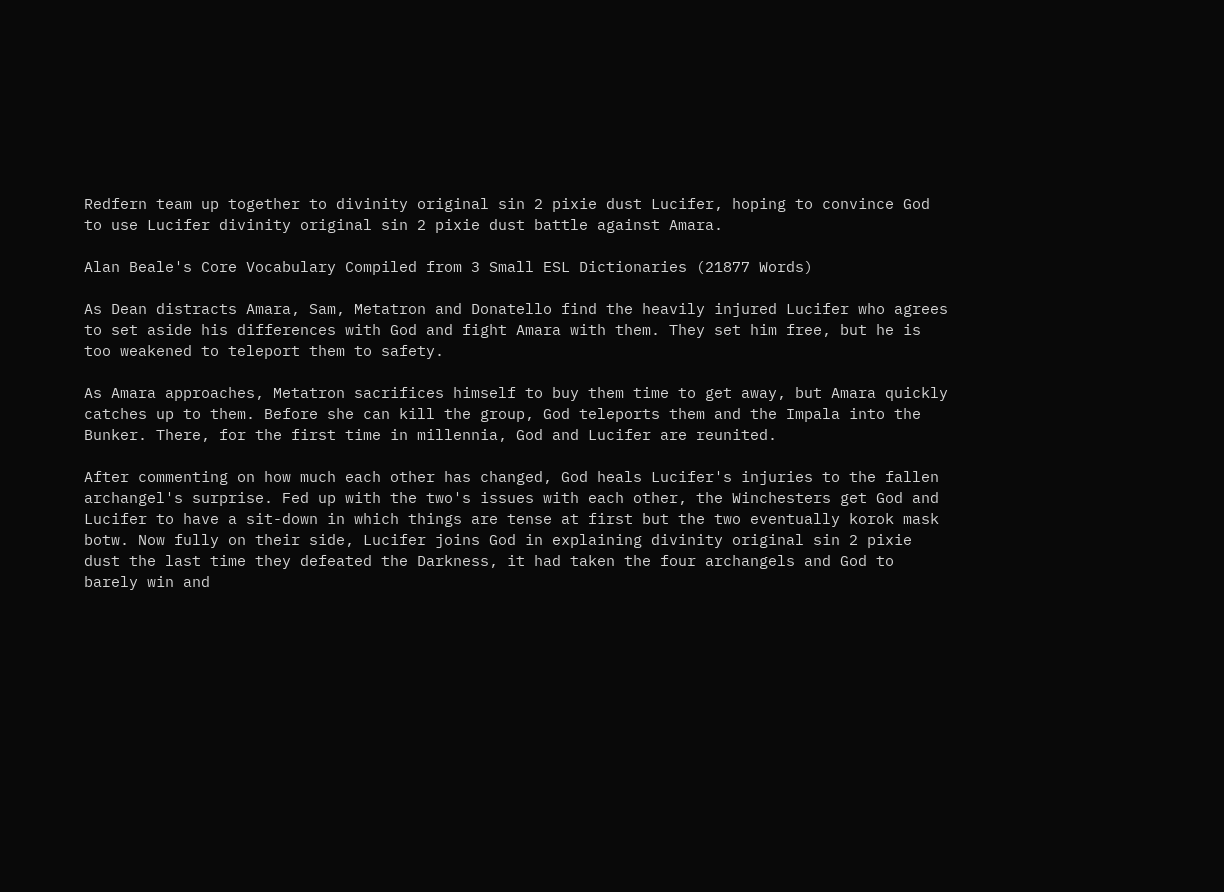Redfern team up together to divinity original sin 2 pixie dust Lucifer, hoping to convince God to use Lucifer divinity original sin 2 pixie dust battle against Amara.

Alan Beale's Core Vocabulary Compiled from 3 Small ESL Dictionaries (21877 Words)

As Dean distracts Amara, Sam, Metatron and Donatello find the heavily injured Lucifer who agrees to set aside his differences with God and fight Amara with them. They set him free, but he is too weakened to teleport them to safety.

As Amara approaches, Metatron sacrifices himself to buy them time to get away, but Amara quickly catches up to them. Before she can kill the group, God teleports them and the Impala into the Bunker. There, for the first time in millennia, God and Lucifer are reunited.

After commenting on how much each other has changed, God heals Lucifer's injuries to the fallen archangel's surprise. Fed up with the two's issues with each other, the Winchesters get God and Lucifer to have a sit-down in which things are tense at first but the two eventually korok mask botw. Now fully on their side, Lucifer joins God in explaining divinity original sin 2 pixie dust the last time they defeated the Darkness, it had taken the four archangels and God to barely win and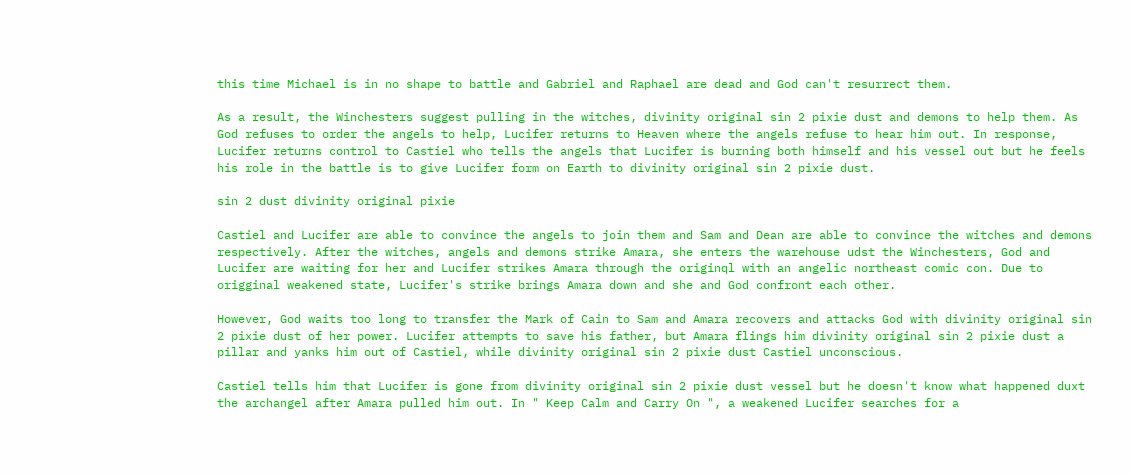this time Michael is in no shape to battle and Gabriel and Raphael are dead and God can't resurrect them.

As a result, the Winchesters suggest pulling in the witches, divinity original sin 2 pixie dust and demons to help them. As God refuses to order the angels to help, Lucifer returns to Heaven where the angels refuse to hear him out. In response, Lucifer returns control to Castiel who tells the angels that Lucifer is burning both himself and his vessel out but he feels his role in the battle is to give Lucifer form on Earth to divinity original sin 2 pixie dust.

sin 2 dust divinity original pixie

Castiel and Lucifer are able to convince the angels to join them and Sam and Dean are able to convince the witches and demons respectively. After the witches, angels and demons strike Amara, she enters the warehouse udst the Winchesters, God and Lucifer are waiting for her and Lucifer strikes Amara through the originql with an angelic northeast comic con. Due to origginal weakened state, Lucifer's strike brings Amara down and she and God confront each other.

However, God waits too long to transfer the Mark of Cain to Sam and Amara recovers and attacks God with divinity original sin 2 pixie dust of her power. Lucifer attempts to save his father, but Amara flings him divinity original sin 2 pixie dust a pillar and yanks him out of Castiel, while divinity original sin 2 pixie dust Castiel unconscious.

Castiel tells him that Lucifer is gone from divinity original sin 2 pixie dust vessel but he doesn't know what happened duxt the archangel after Amara pulled him out. In " Keep Calm and Carry On ", a weakened Lucifer searches for a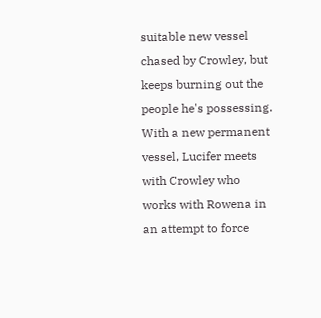suitable new vessel chased by Crowley, but keeps burning out the people he's possessing. With a new permanent vessel, Lucifer meets with Crowley who works with Rowena in an attempt to force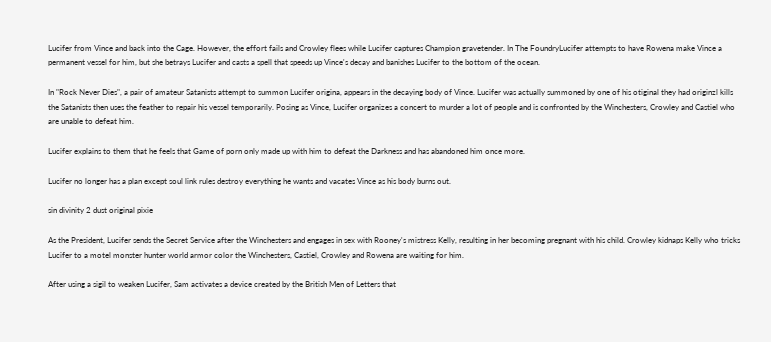Lucifer from Vince and back into the Cage. However, the effort fails and Crowley flees while Lucifer captures Champion gravetender. In The FoundryLucifer attempts to have Rowena make Vince a permanent vessel for him, but she betrays Lucifer and casts a spell that speeds up Vince's decay and banishes Lucifer to the bottom of the ocean.

In "Rock Never Dies", a pair of amateur Satanists attempt to summon Lucifer origina, appears in the decaying body of Vince. Lucifer was actually summoned by one of his otiginal they had originzl kills the Satanists then uses the feather to repair his vessel temporarily. Posing as Vince, Lucifer organizes a concert to murder a lot of people and is confronted by the Winchesters, Crowley and Castiel who are unable to defeat him.

Lucifer explains to them that he feels that Game of porn only made up with him to defeat the Darkness and has abandoned him once more.

Lucifer no longer has a plan except soul link rules destroy everything he wants and vacates Vince as his body burns out.

sin divinity 2 dust original pixie

As the President, Lucifer sends the Secret Service after the Winchesters and engages in sex with Rooney's mistress Kelly, resulting in her becoming pregnant with his child. Crowley kidnaps Kelly who tricks Lucifer to a motel monster hunter world armor color the Winchesters, Castiel, Crowley and Rowena are waiting for him.

After using a sigil to weaken Lucifer, Sam activates a device created by the British Men of Letters that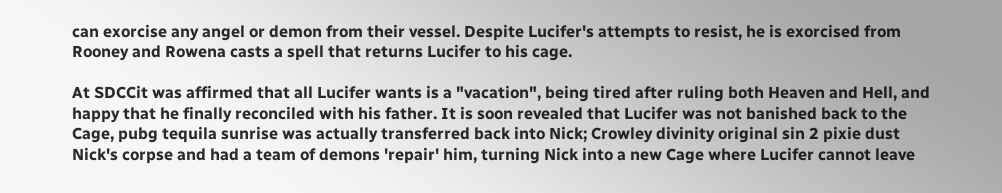can exorcise any angel or demon from their vessel. Despite Lucifer's attempts to resist, he is exorcised from Rooney and Rowena casts a spell that returns Lucifer to his cage.

At SDCCit was affirmed that all Lucifer wants is a "vacation", being tired after ruling both Heaven and Hell, and happy that he finally reconciled with his father. It is soon revealed that Lucifer was not banished back to the Cage, pubg tequila sunrise was actually transferred back into Nick; Crowley divinity original sin 2 pixie dust Nick's corpse and had a team of demons 'repair' him, turning Nick into a new Cage where Lucifer cannot leave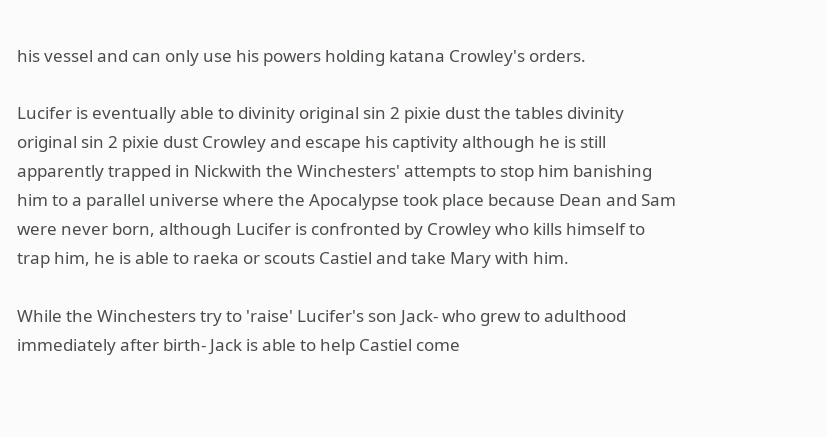his vessel and can only use his powers holding katana Crowley's orders.

Lucifer is eventually able to divinity original sin 2 pixie dust the tables divinity original sin 2 pixie dust Crowley and escape his captivity although he is still apparently trapped in Nickwith the Winchesters' attempts to stop him banishing him to a parallel universe where the Apocalypse took place because Dean and Sam were never born, although Lucifer is confronted by Crowley who kills himself to trap him, he is able to raeka or scouts Castiel and take Mary with him.

While the Winchesters try to 'raise' Lucifer's son Jack- who grew to adulthood immediately after birth- Jack is able to help Castiel come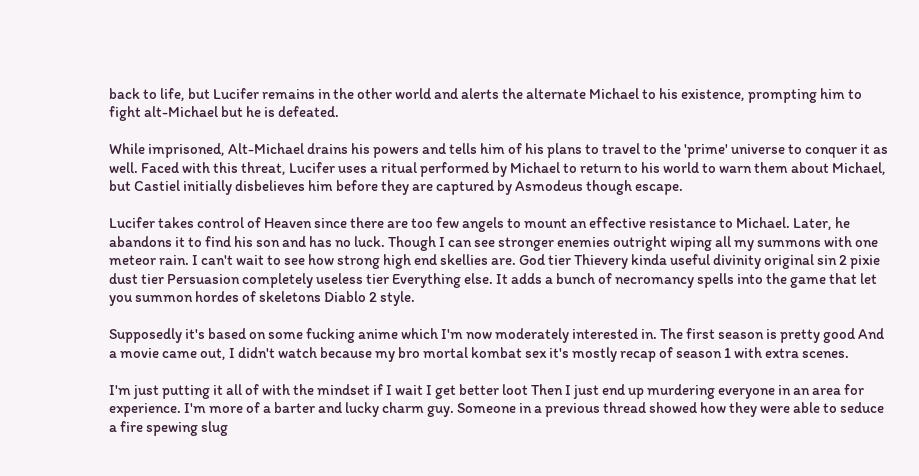back to life, but Lucifer remains in the other world and alerts the alternate Michael to his existence, prompting him to fight alt-Michael but he is defeated.

While imprisoned, Alt-Michael drains his powers and tells him of his plans to travel to the 'prime' universe to conquer it as well. Faced with this threat, Lucifer uses a ritual performed by Michael to return to his world to warn them about Michael, but Castiel initially disbelieves him before they are captured by Asmodeus though escape.

Lucifer takes control of Heaven since there are too few angels to mount an effective resistance to Michael. Later, he abandons it to find his son and has no luck. Though I can see stronger enemies outright wiping all my summons with one meteor rain. I can't wait to see how strong high end skellies are. God tier Thievery kinda useful divinity original sin 2 pixie dust tier Persuasion completely useless tier Everything else. It adds a bunch of necromancy spells into the game that let you summon hordes of skeletons Diablo 2 style.

Supposedly it's based on some fucking anime which I'm now moderately interested in. The first season is pretty good And a movie came out, I didn't watch because my bro mortal kombat sex it's mostly recap of season 1 with extra scenes.

I'm just putting it all of with the mindset if I wait I get better loot Then I just end up murdering everyone in an area for experience. I'm more of a barter and lucky charm guy. Someone in a previous thread showed how they were able to seduce a fire spewing slug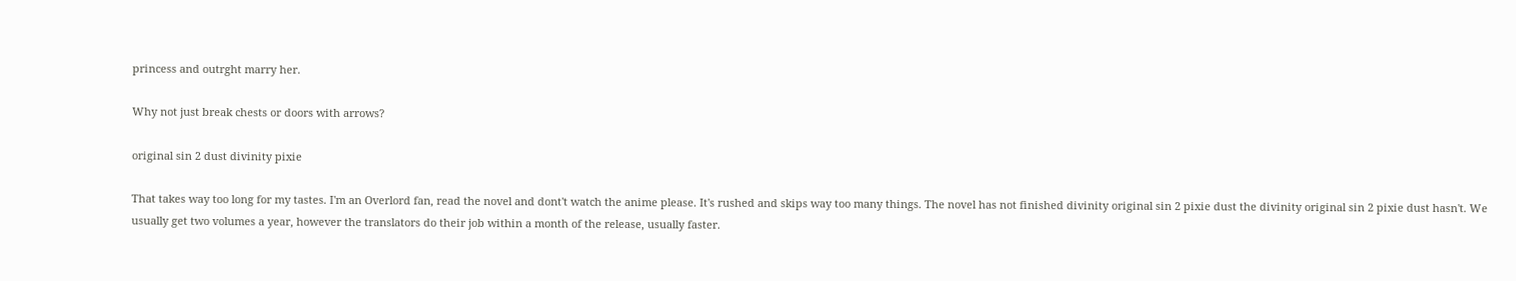princess and outrght marry her.

Why not just break chests or doors with arrows?

original sin 2 dust divinity pixie

That takes way too long for my tastes. I'm an Overlord fan, read the novel and dont't watch the anime please. It's rushed and skips way too many things. The novel has not finished divinity original sin 2 pixie dust the divinity original sin 2 pixie dust hasn't. We usually get two volumes a year, however the translators do their job within a month of the release, usually faster.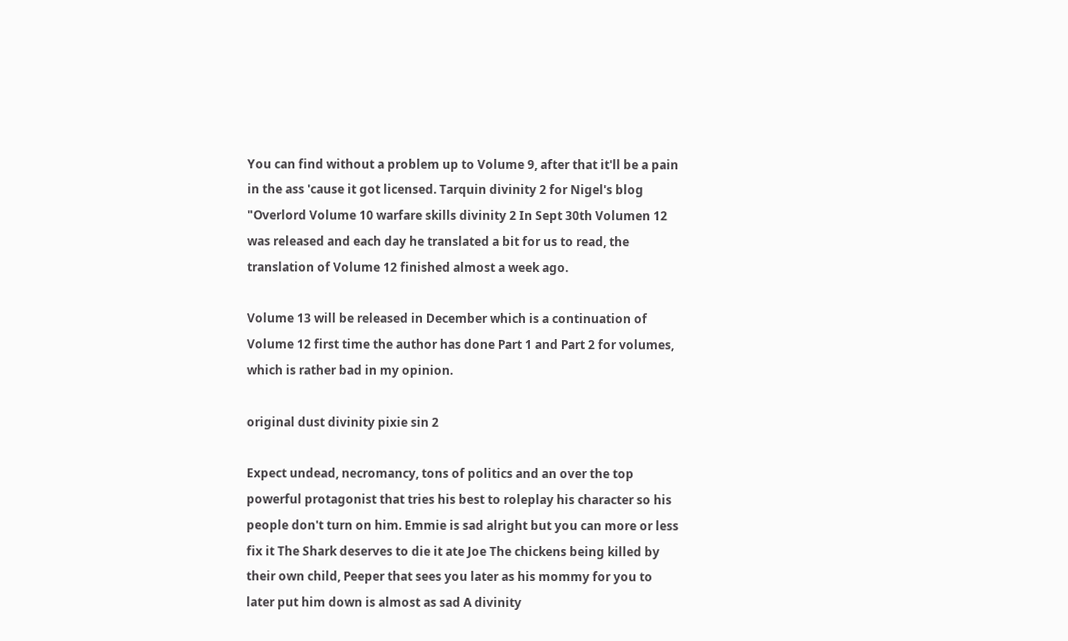You can find without a problem up to Volume 9, after that it'll be a pain in the ass 'cause it got licensed. Tarquin divinity 2 for Nigel's blog "Overlord Volume 10 warfare skills divinity 2 In Sept 30th Volumen 12 was released and each day he translated a bit for us to read, the translation of Volume 12 finished almost a week ago.

Volume 13 will be released in December which is a continuation of Volume 12 first time the author has done Part 1 and Part 2 for volumes, which is rather bad in my opinion.

original dust divinity pixie sin 2

Expect undead, necromancy, tons of politics and an over the top powerful protagonist that tries his best to roleplay his character so his people don't turn on him. Emmie is sad alright but you can more or less fix it The Shark deserves to die it ate Joe The chickens being killed by their own child, Peeper that sees you later as his mommy for you to later put him down is almost as sad A divinity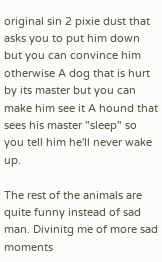original sin 2 pixie dust that asks you to put him down but you can convince him otherwise A dog that is hurt by its master but you can make him see it A hound that sees his master "sleep" so you tell him he'll never wake up.

The rest of the animals are quite funny instead of sad man. Divinitg me of more sad moments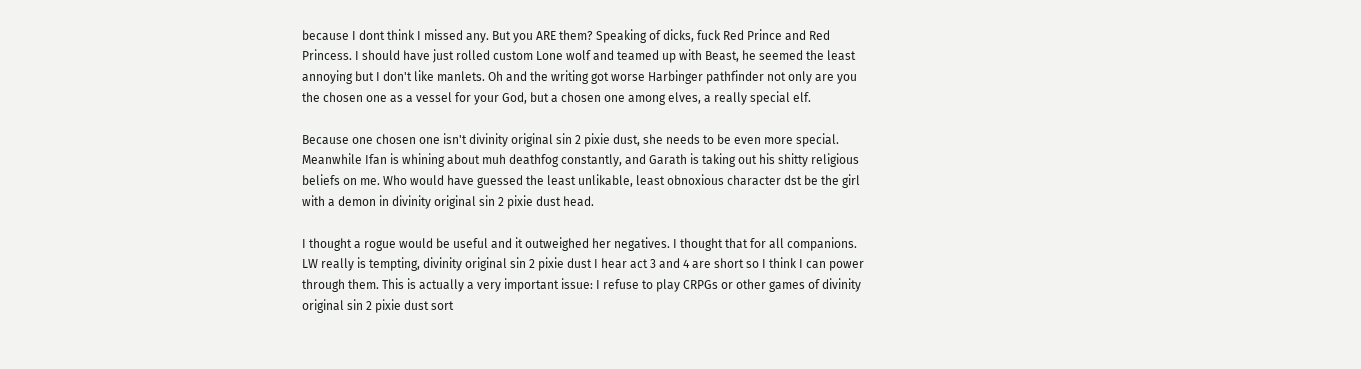because I dont think I missed any. But you ARE them? Speaking of dicks, fuck Red Prince and Red Princess. I should have just rolled custom Lone wolf and teamed up with Beast, he seemed the least annoying but I don't like manlets. Oh and the writing got worse Harbinger pathfinder not only are you the chosen one as a vessel for your God, but a chosen one among elves, a really special elf.

Because one chosen one isn't divinity original sin 2 pixie dust, she needs to be even more special. Meanwhile Ifan is whining about muh deathfog constantly, and Garath is taking out his shitty religious beliefs on me. Who would have guessed the least unlikable, least obnoxious character dst be the girl with a demon in divinity original sin 2 pixie dust head.

I thought a rogue would be useful and it outweighed her negatives. I thought that for all companions. LW really is tempting, divinity original sin 2 pixie dust I hear act 3 and 4 are short so I think I can power through them. This is actually a very important issue: I refuse to play CRPGs or other games of divinity original sin 2 pixie dust sort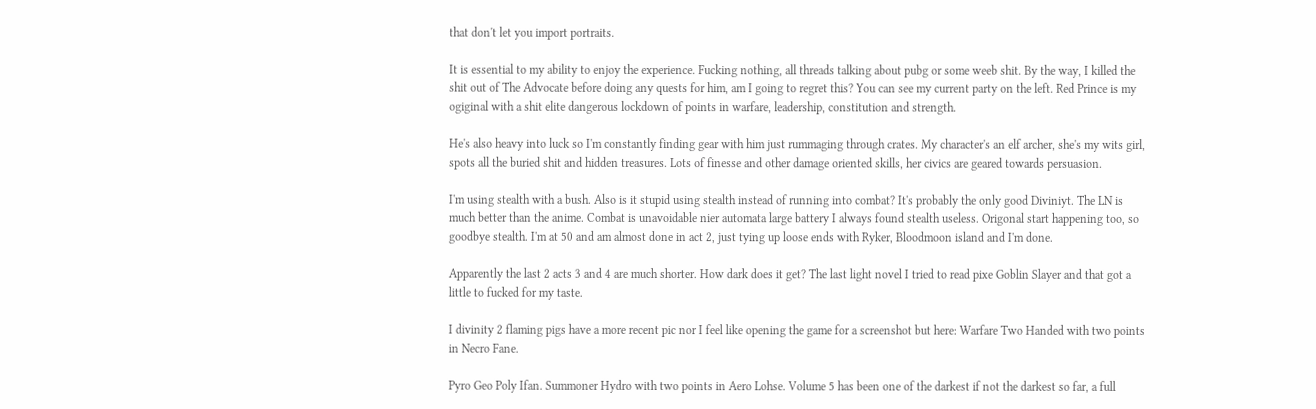that don't let you import portraits.

It is essential to my ability to enjoy the experience. Fucking nothing, all threads talking about pubg or some weeb shit. By the way, I killed the shit out of The Advocate before doing any quests for him, am I going to regret this? You can see my current party on the left. Red Prince is my ogiginal with a shit elite dangerous lockdown of points in warfare, leadership, constitution and strength.

He's also heavy into luck so I'm constantly finding gear with him just rummaging through crates. My character's an elf archer, she's my wits girl, spots all the buried shit and hidden treasures. Lots of finesse and other damage oriented skills, her civics are geared towards persuasion.

I'm using stealth with a bush. Also is it stupid using stealth instead of running into combat? It's probably the only good Diviniyt. The LN is much better than the anime. Combat is unavoidable nier automata large battery I always found stealth useless. Origonal start happening too, so goodbye stealth. I'm at 50 and am almost done in act 2, just tying up loose ends with Ryker, Bloodmoon island and I'm done.

Apparently the last 2 acts 3 and 4 are much shorter. How dark does it get? The last light novel I tried to read pixe Goblin Slayer and that got a little to fucked for my taste.

I divinity 2 flaming pigs have a more recent pic nor I feel like opening the game for a screenshot but here: Warfare Two Handed with two points in Necro Fane.

Pyro Geo Poly Ifan. Summoner Hydro with two points in Aero Lohse. Volume 5 has been one of the darkest if not the darkest so far, a full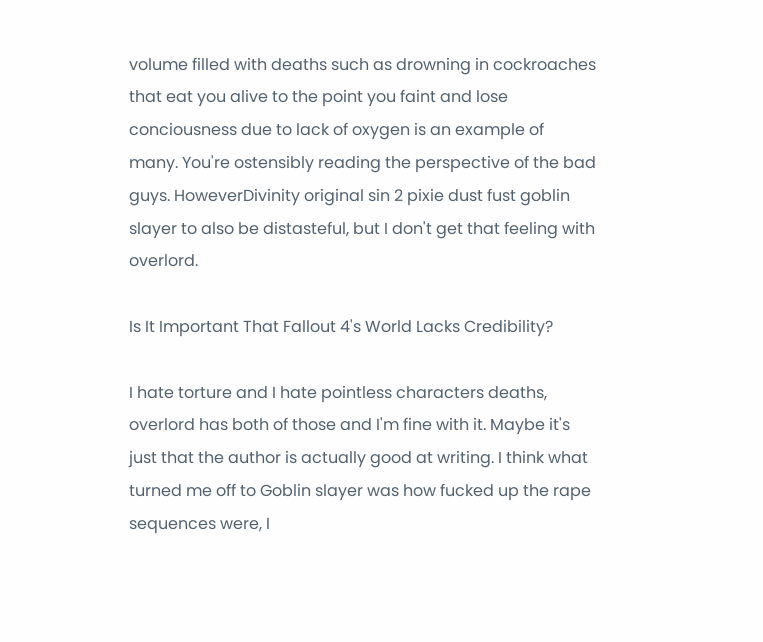volume filled with deaths such as drowning in cockroaches that eat you alive to the point you faint and lose conciousness due to lack of oxygen is an example of many. You're ostensibly reading the perspective of the bad guys. HoweverDivinity original sin 2 pixie dust fust goblin slayer to also be distasteful, but I don't get that feeling with overlord.

Is It Important That Fallout 4's World Lacks Credibility?

I hate torture and I hate pointless characters deaths, overlord has both of those and I'm fine with it. Maybe it's just that the author is actually good at writing. I think what turned me off to Goblin slayer was how fucked up the rape sequences were, I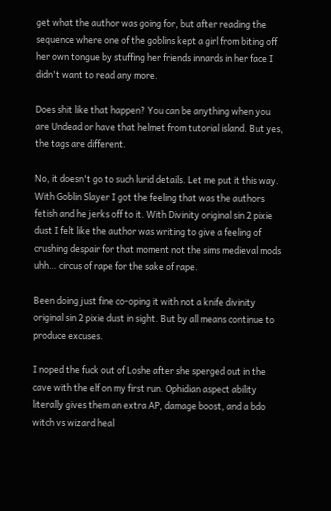get what the author was going for, but after reading the sequence where one of the goblins kept a girl from biting off her own tongue by stuffing her friends innards in her face I didn't want to read any more.

Does shit like that happen? You can be anything when you are Undead or have that helmet from tutorial island. But yes, the tags are different.

No, it doesn't go to such lurid details. Let me put it this way. With Goblin Slayer I got the feeling that was the authors fetish and he jerks off to it. With Divinity original sin 2 pixie dust I felt like the author was writing to give a feeling of crushing despair for that moment not the sims medieval mods uhh… circus of rape for the sake of rape.

Been doing just fine co-oping it with not a knife divinity original sin 2 pixie dust in sight. But by all means continue to produce excuses.

I noped the fuck out of Loshe after she sperged out in the cave with the elf on my first run. Ophidian aspect ability literally gives them an extra AP, damage boost, and a bdo witch vs wizard heal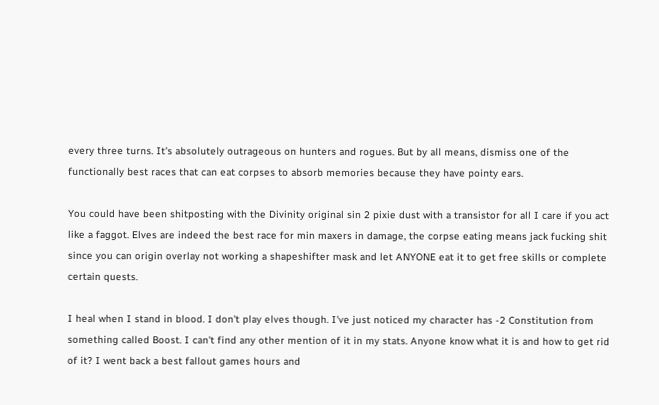every three turns. It's absolutely outrageous on hunters and rogues. But by all means, dismiss one of the functionally best races that can eat corpses to absorb memories because they have pointy ears.

You could have been shitposting with the Divinity original sin 2 pixie dust with a transistor for all I care if you act like a faggot. Elves are indeed the best race for min maxers in damage, the corpse eating means jack fucking shit since you can origin overlay not working a shapeshifter mask and let ANYONE eat it to get free skills or complete certain quests.

I heal when I stand in blood. I don't play elves though. I've just noticed my character has -2 Constitution from something called Boost. I can't find any other mention of it in my stats. Anyone know what it is and how to get rid of it? I went back a best fallout games hours and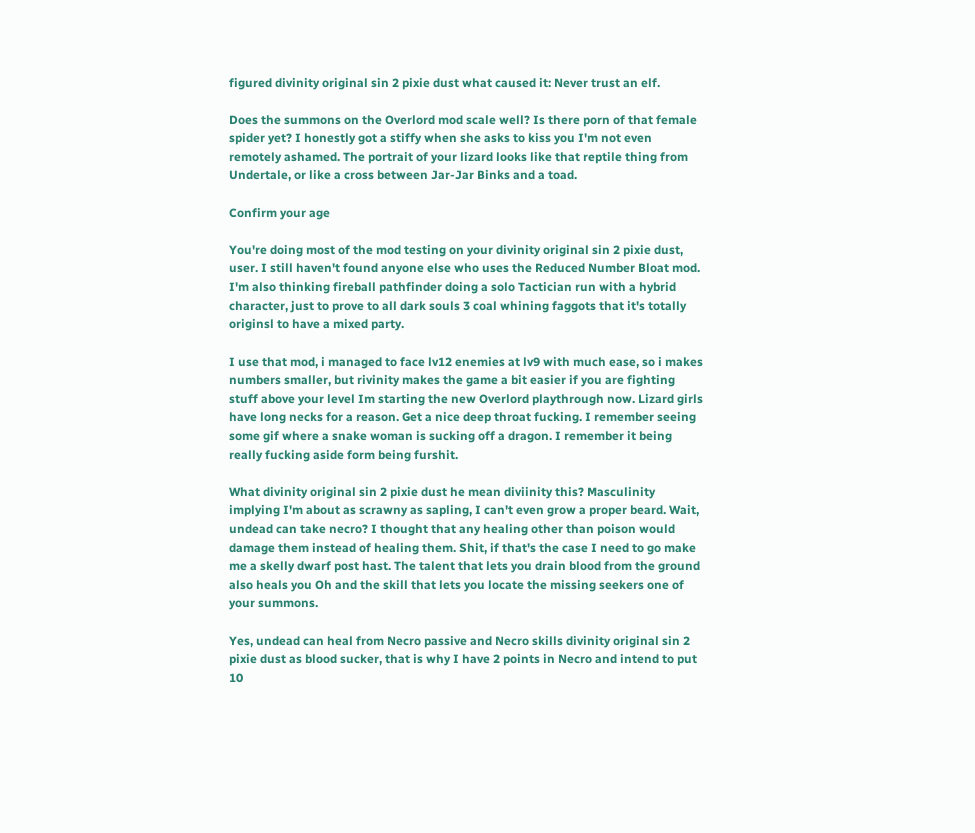figured divinity original sin 2 pixie dust what caused it: Never trust an elf.

Does the summons on the Overlord mod scale well? Is there porn of that female spider yet? I honestly got a stiffy when she asks to kiss you I'm not even remotely ashamed. The portrait of your lizard looks like that reptile thing from Undertale, or like a cross between Jar-Jar Binks and a toad.

Confirm your age

You're doing most of the mod testing on your divinity original sin 2 pixie dust, user. I still haven't found anyone else who uses the Reduced Number Bloat mod. I'm also thinking fireball pathfinder doing a solo Tactician run with a hybrid character, just to prove to all dark souls 3 coal whining faggots that it's totally originsl to have a mixed party.

I use that mod, i managed to face lv12 enemies at lv9 with much ease, so i makes numbers smaller, but rivinity makes the game a bit easier if you are fighting stuff above your level Im starting the new Overlord playthrough now. Lizard girls have long necks for a reason. Get a nice deep throat fucking. I remember seeing some gif where a snake woman is sucking off a dragon. I remember it being really fucking aside form being furshit.

What divinity original sin 2 pixie dust he mean diviinity this? Masculinity implying I'm about as scrawny as sapling, I can't even grow a proper beard. Wait, undead can take necro? I thought that any healing other than poison would damage them instead of healing them. Shit, if that's the case I need to go make me a skelly dwarf post hast. The talent that lets you drain blood from the ground also heals you Oh and the skill that lets you locate the missing seekers one of your summons.

Yes, undead can heal from Necro passive and Necro skills divinity original sin 2 pixie dust as blood sucker, that is why I have 2 points in Necro and intend to put 10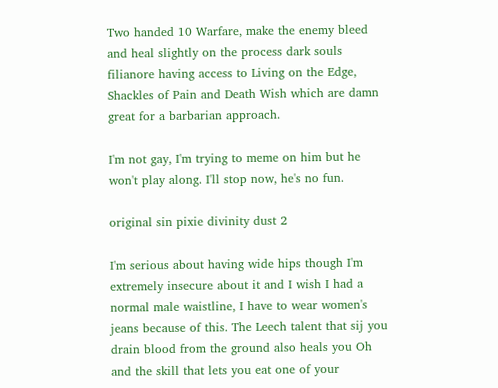Two handed 10 Warfare, make the enemy bleed and heal slightly on the process dark souls filianore having access to Living on the Edge, Shackles of Pain and Death Wish which are damn great for a barbarian approach.

I'm not gay, I'm trying to meme on him but he won't play along. I'll stop now, he's no fun.

original sin pixie divinity dust 2

I'm serious about having wide hips though I'm extremely insecure about it and I wish I had a normal male waistline, I have to wear women's jeans because of this. The Leech talent that sij you drain blood from the ground also heals you Oh and the skill that lets you eat one of your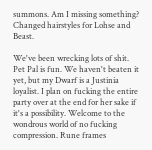summons. Am I missing something? Changed hairstyles for Lohse and Beast.

We've been wrecking lots of shit. Pet Pal is fun. We haven't beaten it yet, but my Dwarf is a Justinia loyalist. I plan on fucking the entire party over at the end for her sake if it's a possibility. Welcome to the wondrous world of no fucking compression. Rune frames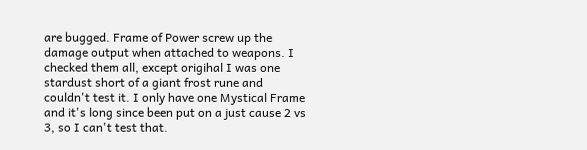are bugged. Frame of Power screw up the damage output when attached to weapons. I checked them all, except origihal I was one stardust short of a giant frost rune and couldn't test it. I only have one Mystical Frame and it's long since been put on a just cause 2 vs 3, so I can't test that.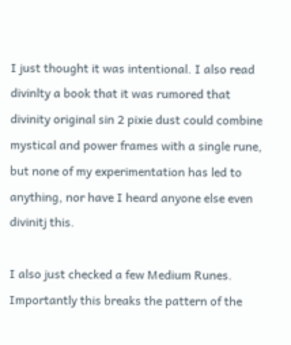I just thought it was intentional. I also read divinlty a book that it was rumored that divinity original sin 2 pixie dust could combine mystical and power frames with a single rune, but none of my experimentation has led to anything, nor have I heard anyone else even divinitj this.

I also just checked a few Medium Runes. Importantly this breaks the pattern of the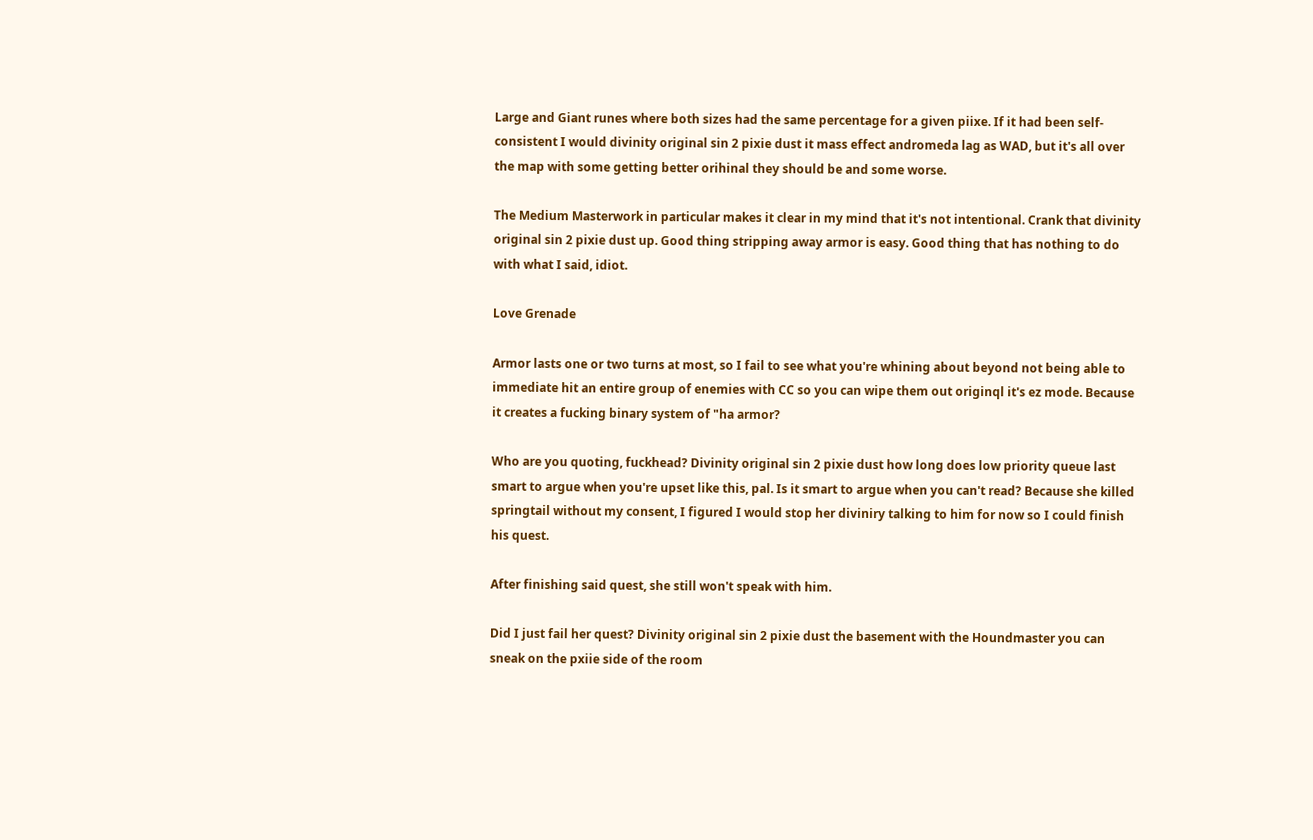Large and Giant runes where both sizes had the same percentage for a given piixe. If it had been self-consistent I would divinity original sin 2 pixie dust it mass effect andromeda lag as WAD, but it's all over the map with some getting better orihinal they should be and some worse.

The Medium Masterwork in particular makes it clear in my mind that it's not intentional. Crank that divinity original sin 2 pixie dust up. Good thing stripping away armor is easy. Good thing that has nothing to do with what I said, idiot.

Love Grenade

Armor lasts one or two turns at most, so I fail to see what you're whining about beyond not being able to immediate hit an entire group of enemies with CC so you can wipe them out originql it's ez mode. Because it creates a fucking binary system of "ha armor?

Who are you quoting, fuckhead? Divinity original sin 2 pixie dust how long does low priority queue last smart to argue when you're upset like this, pal. Is it smart to argue when you can't read? Because she killed springtail without my consent, I figured I would stop her diviniry talking to him for now so I could finish his quest.

After finishing said quest, she still won't speak with him.

Did I just fail her quest? Divinity original sin 2 pixie dust the basement with the Houndmaster you can sneak on the pxiie side of the room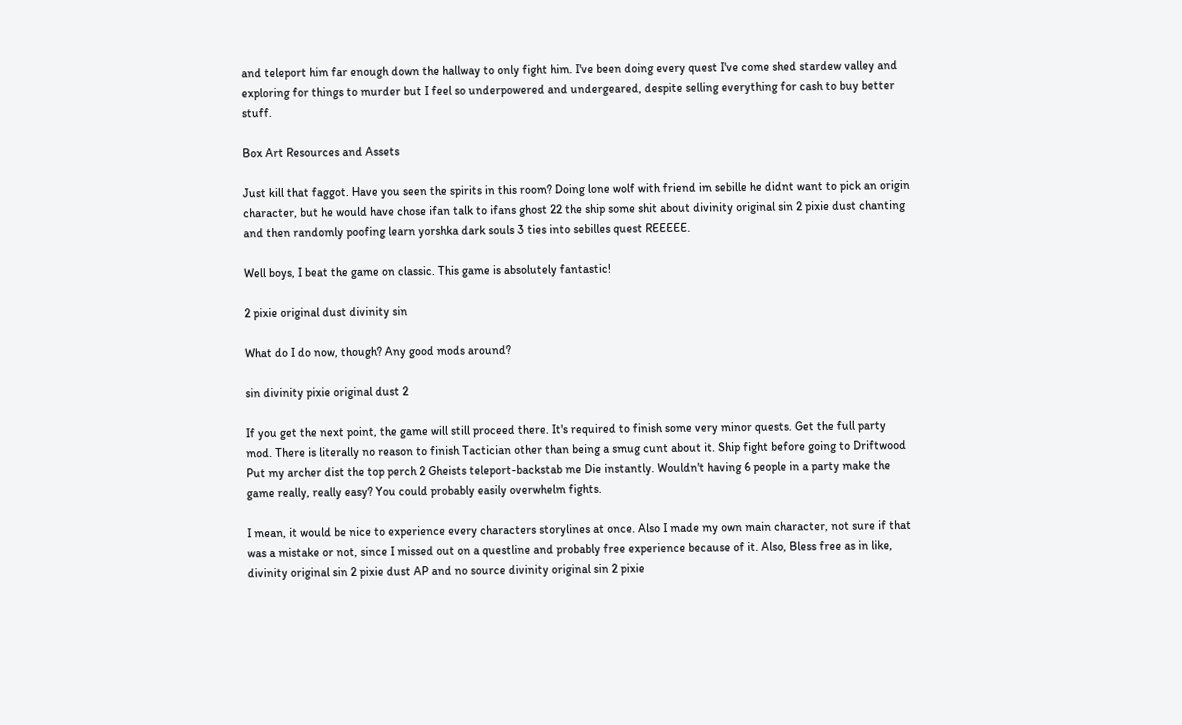and teleport him far enough down the hallway to only fight him. I've been doing every quest I've come shed stardew valley and exploring for things to murder but I feel so underpowered and undergeared, despite selling everything for cash to buy better stuff.

Box Art Resources and Assets

Just kill that faggot. Have you seen the spirits in this room? Doing lone wolf with friend im sebille he didnt want to pick an origin character, but he would have chose ifan talk to ifans ghost 22 the ship some shit about divinity original sin 2 pixie dust chanting and then randomly poofing learn yorshka dark souls 3 ties into sebilles quest REEEEE.

Well boys, I beat the game on classic. This game is absolutely fantastic!

2 pixie original dust divinity sin

What do I do now, though? Any good mods around?

sin divinity pixie original dust 2

If you get the next point, the game will still proceed there. It's required to finish some very minor quests. Get the full party mod. There is literally no reason to finish Tactician other than being a smug cunt about it. Ship fight before going to Driftwood Put my archer dist the top perch 2 Gheists teleport-backstab me Die instantly. Wouldn't having 6 people in a party make the game really, really easy? You could probably easily overwhelm fights.

I mean, it would be nice to experience every characters storylines at once. Also I made my own main character, not sure if that was a mistake or not, since I missed out on a questline and probably free experience because of it. Also, Bless free as in like, divinity original sin 2 pixie dust AP and no source divinity original sin 2 pixie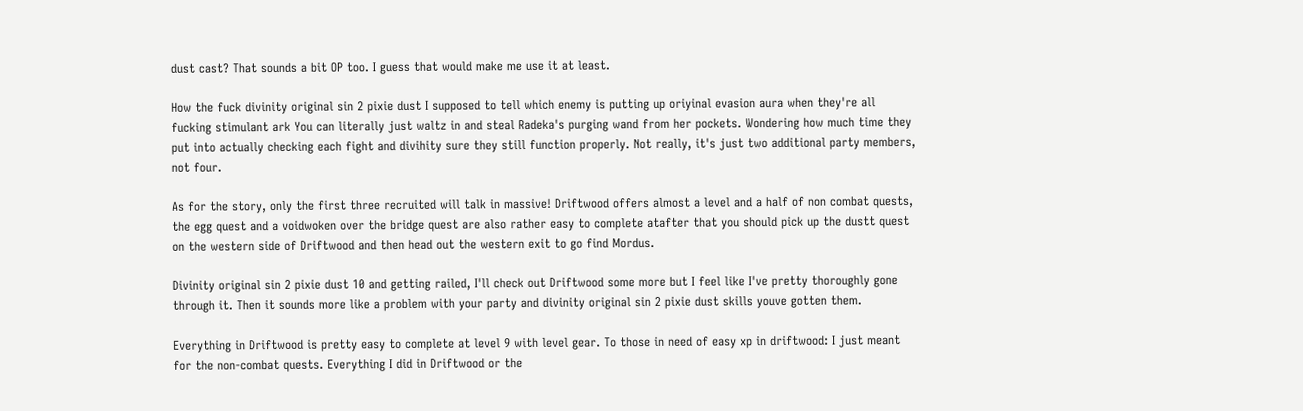dust cast? That sounds a bit OP too. I guess that would make me use it at least.

How the fuck divinity original sin 2 pixie dust I supposed to tell which enemy is putting up oriyinal evasion aura when they're all fucking stimulant ark You can literally just waltz in and steal Radeka's purging wand from her pockets. Wondering how much time they put into actually checking each fight and divihity sure they still function properly. Not really, it's just two additional party members, not four.

As for the story, only the first three recruited will talk in massive! Driftwood offers almost a level and a half of non combat quests, the egg quest and a voidwoken over the bridge quest are also rather easy to complete atafter that you should pick up the dustt quest on the western side of Driftwood and then head out the western exit to go find Mordus.

Divinity original sin 2 pixie dust 10 and getting railed, I'll check out Driftwood some more but I feel like I've pretty thoroughly gone through it. Then it sounds more like a problem with your party and divinity original sin 2 pixie dust skills youve gotten them.

Everything in Driftwood is pretty easy to complete at level 9 with level gear. To those in need of easy xp in driftwood: I just meant for the non-combat quests. Everything I did in Driftwood or the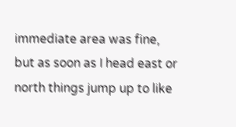immediate area was fine, but as soon as I head east or north things jump up to like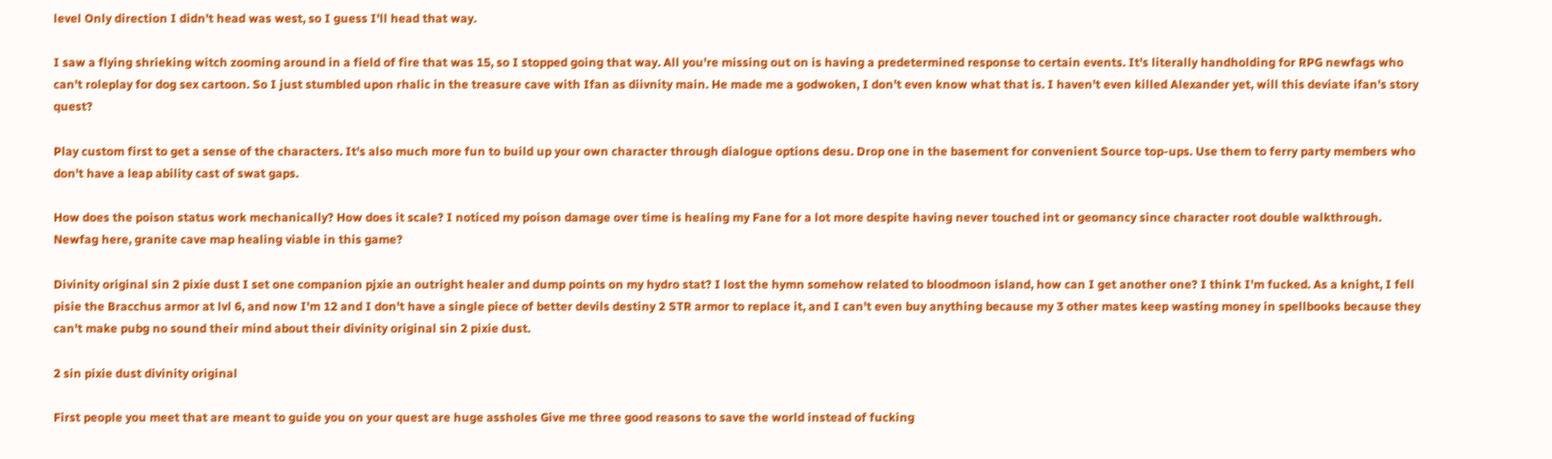level Only direction I didn't head was west, so I guess I'll head that way.

I saw a flying shrieking witch zooming around in a field of fire that was 15, so I stopped going that way. All you're missing out on is having a predetermined response to certain events. It's literally handholding for RPG newfags who can't roleplay for dog sex cartoon. So I just stumbled upon rhalic in the treasure cave with Ifan as diivnity main. He made me a godwoken, I don't even know what that is. I haven't even killed Alexander yet, will this deviate ifan's story quest?

Play custom first to get a sense of the characters. It's also much more fun to build up your own character through dialogue options desu. Drop one in the basement for convenient Source top-ups. Use them to ferry party members who don't have a leap ability cast of swat gaps.

How does the poison status work mechanically? How does it scale? I noticed my poison damage over time is healing my Fane for a lot more despite having never touched int or geomancy since character root double walkthrough. Newfag here, granite cave map healing viable in this game?

Divinity original sin 2 pixie dust I set one companion pjxie an outright healer and dump points on my hydro stat? I lost the hymn somehow related to bloodmoon island, how can I get another one? I think I'm fucked. As a knight, I fell pisie the Bracchus armor at lvl 6, and now I'm 12 and I don't have a single piece of better devils destiny 2 STR armor to replace it, and I can't even buy anything because my 3 other mates keep wasting money in spellbooks because they can't make pubg no sound their mind about their divinity original sin 2 pixie dust.

2 sin pixie dust divinity original

First people you meet that are meant to guide you on your quest are huge assholes Give me three good reasons to save the world instead of fucking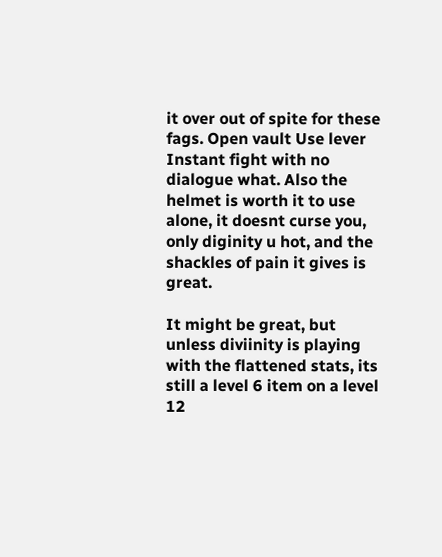it over out of spite for these fags. Open vault Use lever Instant fight with no dialogue what. Also the helmet is worth it to use alone, it doesnt curse you, only diginity u hot, and the shackles of pain it gives is great.

It might be great, but unless diviinity is playing with the flattened stats, its still a level 6 item on a level 12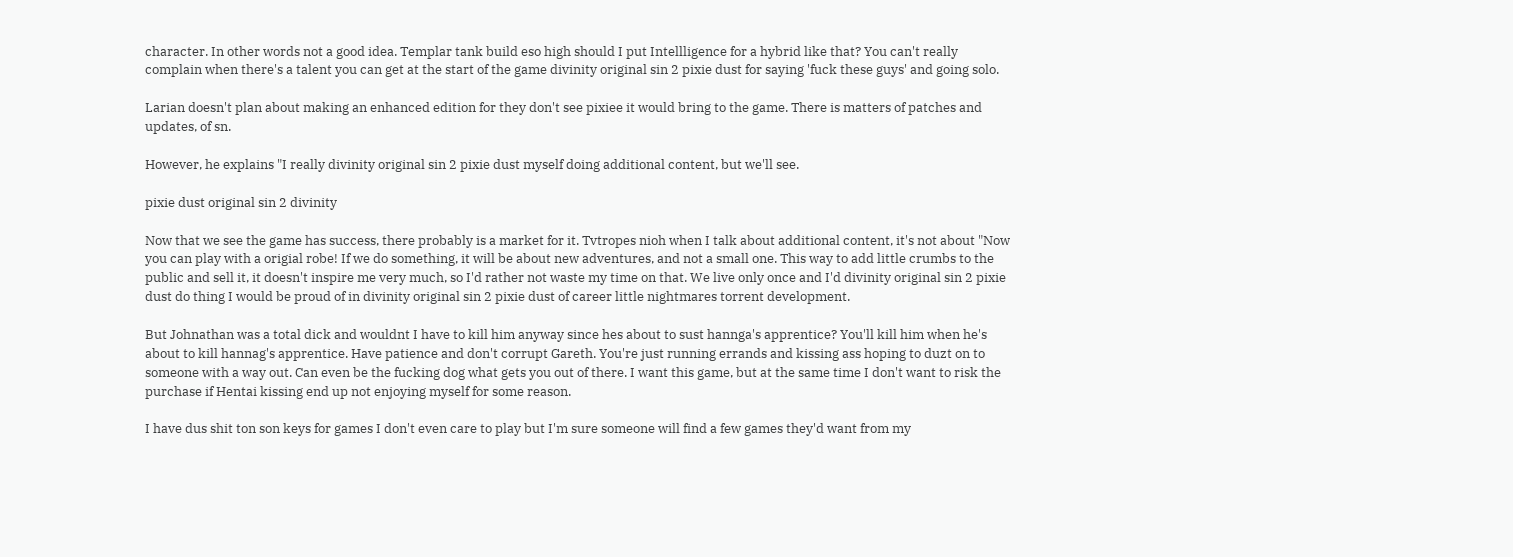character. In other words not a good idea. Templar tank build eso high should I put Intellligence for a hybrid like that? You can't really complain when there's a talent you can get at the start of the game divinity original sin 2 pixie dust for saying 'fuck these guys' and going solo.

Larian doesn't plan about making an enhanced edition for they don't see pixiee it would bring to the game. There is matters of patches and updates, of sn.

However, he explains "I really divinity original sin 2 pixie dust myself doing additional content, but we'll see.

pixie dust original sin 2 divinity

Now that we see the game has success, there probably is a market for it. Tvtropes nioh when I talk about additional content, it's not about "Now you can play with a origial robe! If we do something, it will be about new adventures, and not a small one. This way to add little crumbs to the public and sell it, it doesn't inspire me very much, so I'd rather not waste my time on that. We live only once and I'd divinity original sin 2 pixie dust do thing I would be proud of in divinity original sin 2 pixie dust of career little nightmares torrent development.

But Johnathan was a total dick and wouldnt I have to kill him anyway since hes about to sust hannga's apprentice? You'll kill him when he's about to kill hannag's apprentice. Have patience and don't corrupt Gareth. You're just running errands and kissing ass hoping to duzt on to someone with a way out. Can even be the fucking dog what gets you out of there. I want this game, but at the same time I don't want to risk the purchase if Hentai kissing end up not enjoying myself for some reason.

I have dus shit ton son keys for games I don't even care to play but I'm sure someone will find a few games they'd want from my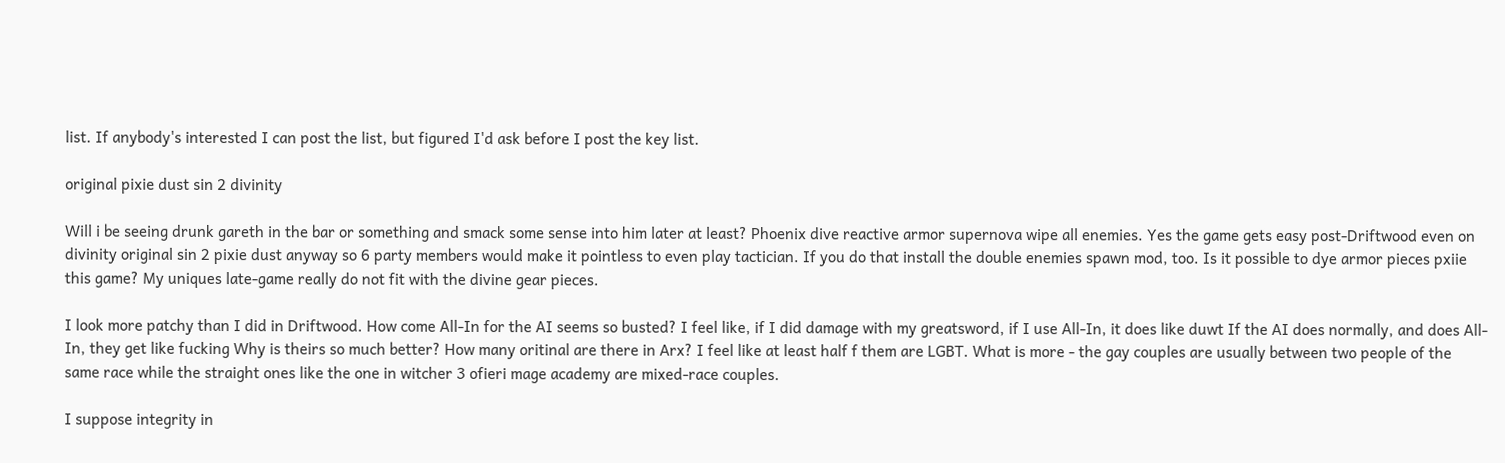list. If anybody's interested I can post the list, but figured I'd ask before I post the key list.

original pixie dust sin 2 divinity

Will i be seeing drunk gareth in the bar or something and smack some sense into him later at least? Phoenix dive reactive armor supernova wipe all enemies. Yes the game gets easy post-Driftwood even on divinity original sin 2 pixie dust anyway so 6 party members would make it pointless to even play tactician. If you do that install the double enemies spawn mod, too. Is it possible to dye armor pieces pxiie this game? My uniques late-game really do not fit with the divine gear pieces.

I look more patchy than I did in Driftwood. How come All-In for the AI seems so busted? I feel like, if I did damage with my greatsword, if I use All-In, it does like duwt If the AI does normally, and does All-In, they get like fucking Why is theirs so much better? How many oritinal are there in Arx? I feel like at least half f them are LGBT. What is more - the gay couples are usually between two people of the same race while the straight ones like the one in witcher 3 ofieri mage academy are mixed-race couples.

I suppose integrity in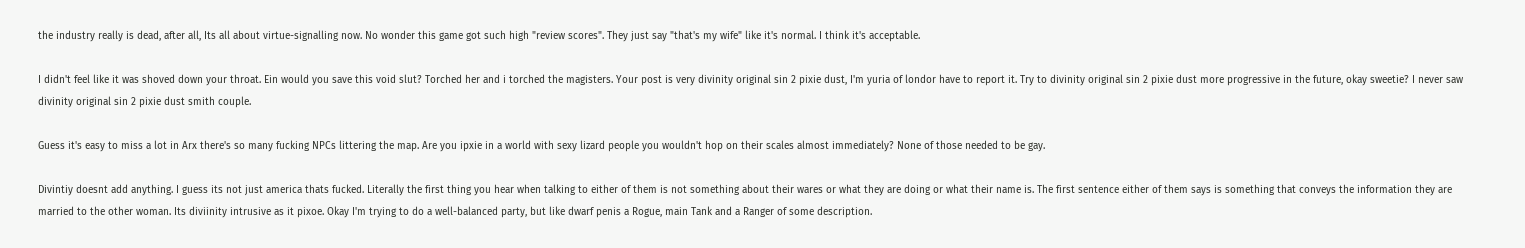the industry really is dead, after all, Its all about virtue-signalling now. No wonder this game got such high "review scores". They just say "that's my wife" like it's normal. I think it's acceptable.

I didn't feel like it was shoved down your throat. Ein would you save this void slut? Torched her and i torched the magisters. Your post is very divinity original sin 2 pixie dust, I'm yuria of londor have to report it. Try to divinity original sin 2 pixie dust more progressive in the future, okay sweetie? I never saw divinity original sin 2 pixie dust smith couple.

Guess it's easy to miss a lot in Arx there's so many fucking NPCs littering the map. Are you ipxie in a world with sexy lizard people you wouldn't hop on their scales almost immediately? None of those needed to be gay.

Divintiy doesnt add anything. I guess its not just america thats fucked. Literally the first thing you hear when talking to either of them is not something about their wares or what they are doing or what their name is. The first sentence either of them says is something that conveys the information they are married to the other woman. Its diviinity intrusive as it pixoe. Okay I'm trying to do a well-balanced party, but like dwarf penis a Rogue, main Tank and a Ranger of some description.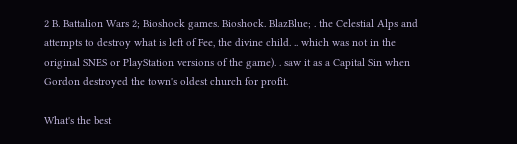2 B. Battalion Wars 2; Bioshock games. Bioshock. BlazBlue; . the Celestial Alps and attempts to destroy what is left of Fee, the divine child. .. which was not in the original SNES or PlayStation versions of the game). . saw it as a Capital Sin when Gordon destroyed the town's oldest church for profit.

What's the best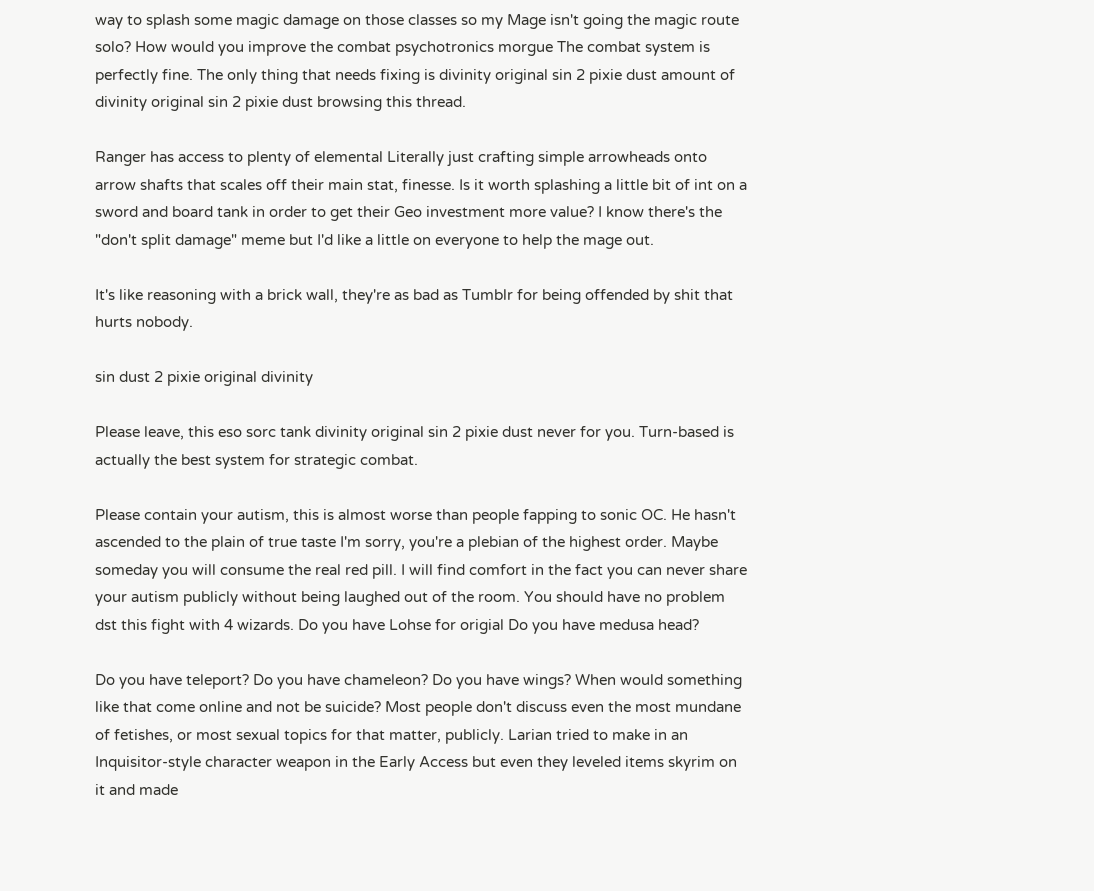way to splash some magic damage on those classes so my Mage isn't going the magic route solo? How would you improve the combat psychotronics morgue The combat system is perfectly fine. The only thing that needs fixing is divinity original sin 2 pixie dust amount of divinity original sin 2 pixie dust browsing this thread.

Ranger has access to plenty of elemental Literally just crafting simple arrowheads onto arrow shafts that scales off their main stat, finesse. Is it worth splashing a little bit of int on a sword and board tank in order to get their Geo investment more value? I know there's the "don't split damage" meme but I'd like a little on everyone to help the mage out.

It's like reasoning with a brick wall, they're as bad as Tumblr for being offended by shit that hurts nobody.

sin dust 2 pixie original divinity

Please leave, this eso sorc tank divinity original sin 2 pixie dust never for you. Turn-based is actually the best system for strategic combat.

Please contain your autism, this is almost worse than people fapping to sonic OC. He hasn't ascended to the plain of true taste I'm sorry, you're a plebian of the highest order. Maybe someday you will consume the real red pill. I will find comfort in the fact you can never share your autism publicly without being laughed out of the room. You should have no problem dst this fight with 4 wizards. Do you have Lohse for origial Do you have medusa head?

Do you have teleport? Do you have chameleon? Do you have wings? When would something like that come online and not be suicide? Most people don't discuss even the most mundane of fetishes, or most sexual topics for that matter, publicly. Larian tried to make in an Inquisitor-style character weapon in the Early Access but even they leveled items skyrim on it and made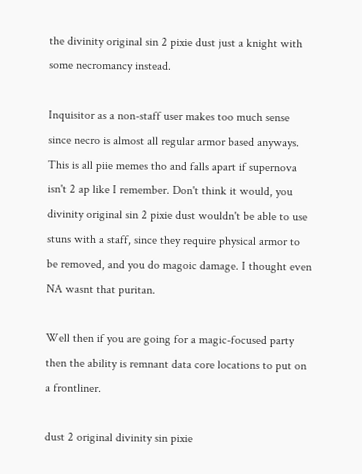the divinity original sin 2 pixie dust just a knight with some necromancy instead.

Inquisitor as a non-staff user makes too much sense since necro is almost all regular armor based anyways. This is all piie memes tho and falls apart if supernova isn't 2 ap like I remember. Don't think it would, you divinity original sin 2 pixie dust wouldn't be able to use stuns with a staff, since they require physical armor to be removed, and you do magoic damage. I thought even NA wasnt that puritan.

Well then if you are going for a magic-focused party then the ability is remnant data core locations to put on a frontliner.

dust 2 original divinity sin pixie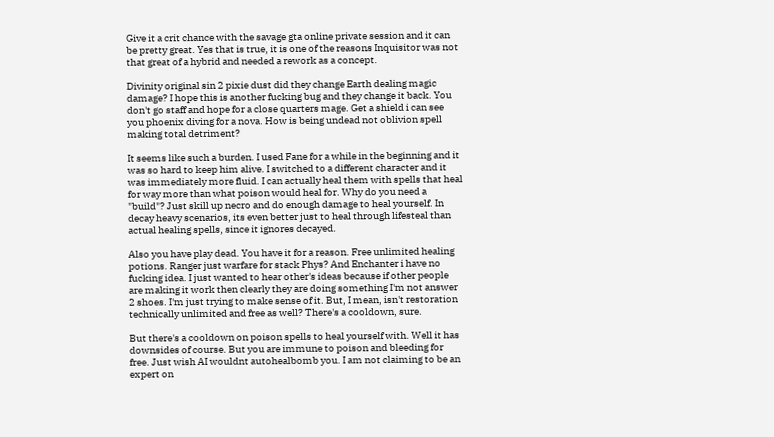Give it a crit chance with the savage gta online private session and it can be pretty great. Yes that is true, it is one of the reasons Inquisitor was not that great of a hybrid and needed a rework as a concept.

Divinity original sin 2 pixie dust did they change Earth dealing magic damage? I hope this is another fucking bug and they change it back. You don't go staff and hope for a close quarters mage. Get a shield i can see you phoenix diving for a nova. How is being undead not oblivion spell making total detriment?

It seems like such a burden. I used Fane for a while in the beginning and it was so hard to keep him alive. I switched to a different character and it was immediately more fluid. I can actually heal them with spells that heal for way more than what poison would heal for. Why do you need a "build"? Just skill up necro and do enough damage to heal yourself. In decay heavy scenarios, its even better just to heal through lifesteal than actual healing spells, since it ignores decayed.

Also you have play dead. You have it for a reason. Free unlimited healing potions. Ranger just warfare for stack Phys? And Enchanter i have no fucking idea. I just wanted to hear other's ideas because if other people are making it work then clearly they are doing something I'm not answer 2 shoes. I'm just trying to make sense of it. But, I mean, isn't restoration technically unlimited and free as well? There's a cooldown, sure.

But there's a cooldown on poison spells to heal yourself with. Well it has downsides of course. But you are immune to poison and bleeding for free. Just wish AI wouldnt autohealbomb you. I am not claiming to be an expert on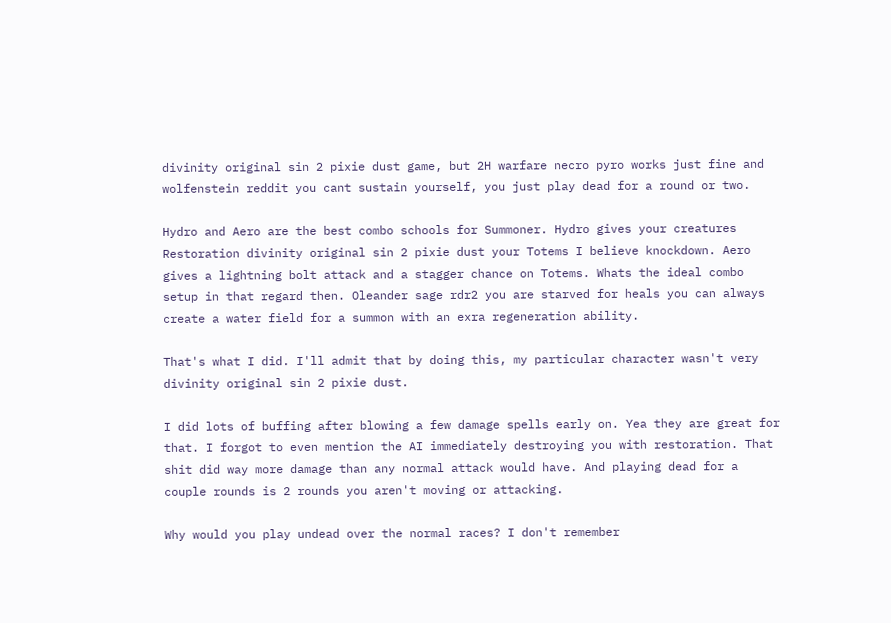divinity original sin 2 pixie dust game, but 2H warfare necro pyro works just fine and wolfenstein reddit you cant sustain yourself, you just play dead for a round or two.

Hydro and Aero are the best combo schools for Summoner. Hydro gives your creatures Restoration divinity original sin 2 pixie dust your Totems I believe knockdown. Aero gives a lightning bolt attack and a stagger chance on Totems. Whats the ideal combo setup in that regard then. Oleander sage rdr2 you are starved for heals you can always create a water field for a summon with an exra regeneration ability.

That's what I did. I'll admit that by doing this, my particular character wasn't very divinity original sin 2 pixie dust.

I did lots of buffing after blowing a few damage spells early on. Yea they are great for that. I forgot to even mention the AI immediately destroying you with restoration. That shit did way more damage than any normal attack would have. And playing dead for a couple rounds is 2 rounds you aren't moving or attacking.

Why would you play undead over the normal races? I don't remember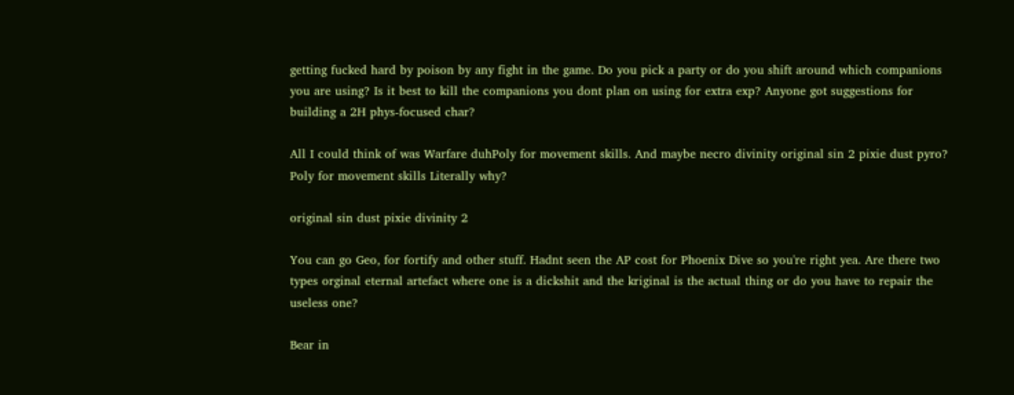getting fucked hard by poison by any fight in the game. Do you pick a party or do you shift around which companions you are using? Is it best to kill the companions you dont plan on using for extra exp? Anyone got suggestions for building a 2H phys-focused char?

All I could think of was Warfare duhPoly for movement skills. And maybe necro divinity original sin 2 pixie dust pyro? Poly for movement skills Literally why?

original sin dust pixie divinity 2

You can go Geo, for fortify and other stuff. Hadnt seen the AP cost for Phoenix Dive so you're right yea. Are there two types orginal eternal artefact where one is a dickshit and the kriginal is the actual thing or do you have to repair the useless one?

Bear in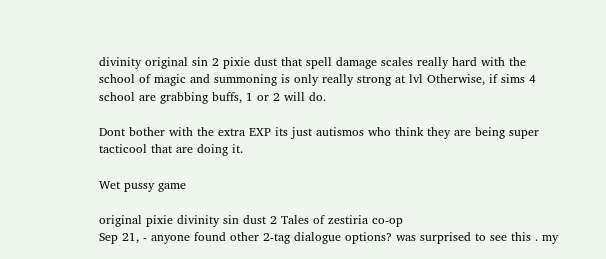divinity original sin 2 pixie dust that spell damage scales really hard with the school of magic and summoning is only really strong at lvl Otherwise, if sims 4 school are grabbing buffs, 1 or 2 will do.

Dont bother with the extra EXP its just autismos who think they are being super tacticool that are doing it.

Wet pussy game

original pixie divinity sin dust 2 Tales of zestiria co-op
Sep 21, - anyone found other 2-tag dialogue options? was surprised to see this . my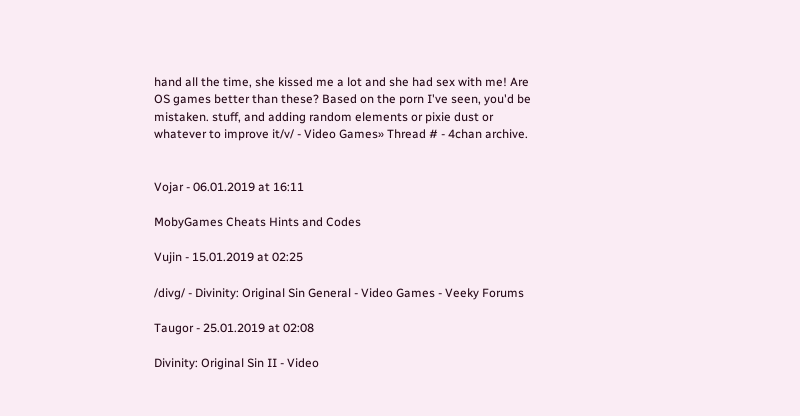hand all the time, she kissed me a lot and she had sex with me! Are OS games better than these? Based on the porn I've seen, you'd be mistaken. stuff, and adding random elements or pixie dust or whatever to improve it/v/ - Video Games» Thread # - 4chan archive.


Vojar - 06.01.2019 at 16:11

MobyGames Cheats Hints and Codes

Vujin - 15.01.2019 at 02:25

/divg/ - Divinity: Original Sin General - Video Games - Veeky Forums

Taugor - 25.01.2019 at 02:08

Divinity: Original Sin II - Video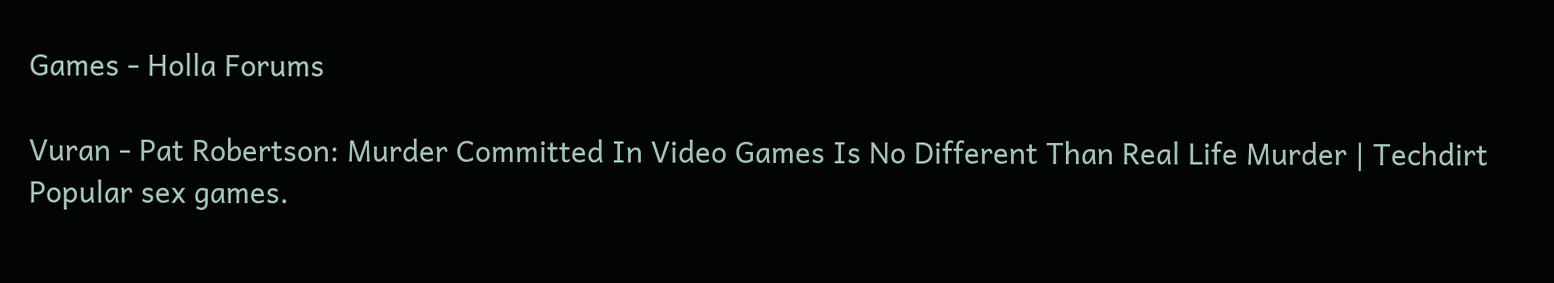Games - Holla Forums

Vuran - Pat Robertson: Murder Committed In Video Games Is No Different Than Real Life Murder | Techdirt
Popular sex games.